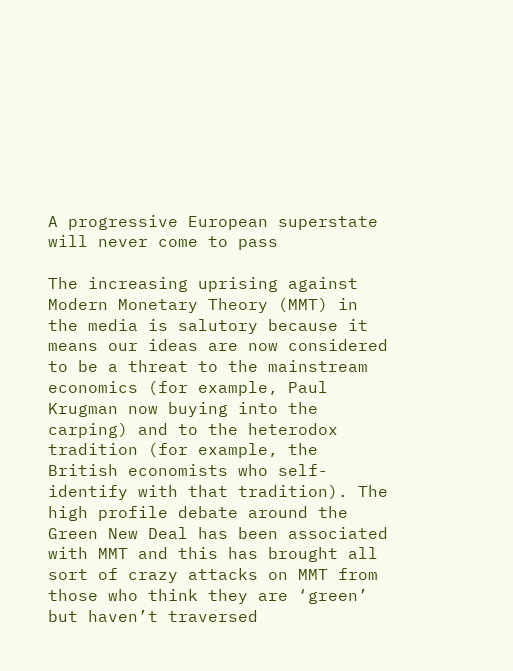A progressive European superstate will never come to pass

The increasing uprising against Modern Monetary Theory (MMT) in the media is salutory because it means our ideas are now considered to be a threat to the mainstream economics (for example, Paul Krugman now buying into the carping) and to the heterodox tradition (for example, the British economists who self-identify with that tradition). The high profile debate around the Green New Deal has been associated with MMT and this has brought all sort of crazy attacks on MMT from those who think they are ‘green’ but haven’t traversed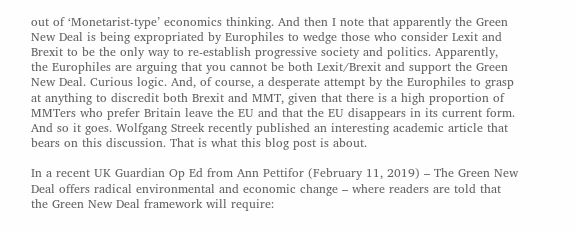out of ‘Monetarist-type’ economics thinking. And then I note that apparently the Green New Deal is being expropriated by Europhiles to wedge those who consider Lexit and Brexit to be the only way to re-establish progressive society and politics. Apparently, the Europhiles are arguing that you cannot be both Lexit/Brexit and support the Green New Deal. Curious logic. And, of course, a desperate attempt by the Europhiles to grasp at anything to discredit both Brexit and MMT, given that there is a high proportion of MMTers who prefer Britain leave the EU and that the EU disappears in its current form. And so it goes. Wolfgang Streek recently published an interesting academic article that bears on this discussion. That is what this blog post is about.

In a recent UK Guardian Op Ed from Ann Pettifor (February 11, 2019) – The Green New Deal offers radical environmental and economic change – where readers are told that the Green New Deal framework will require: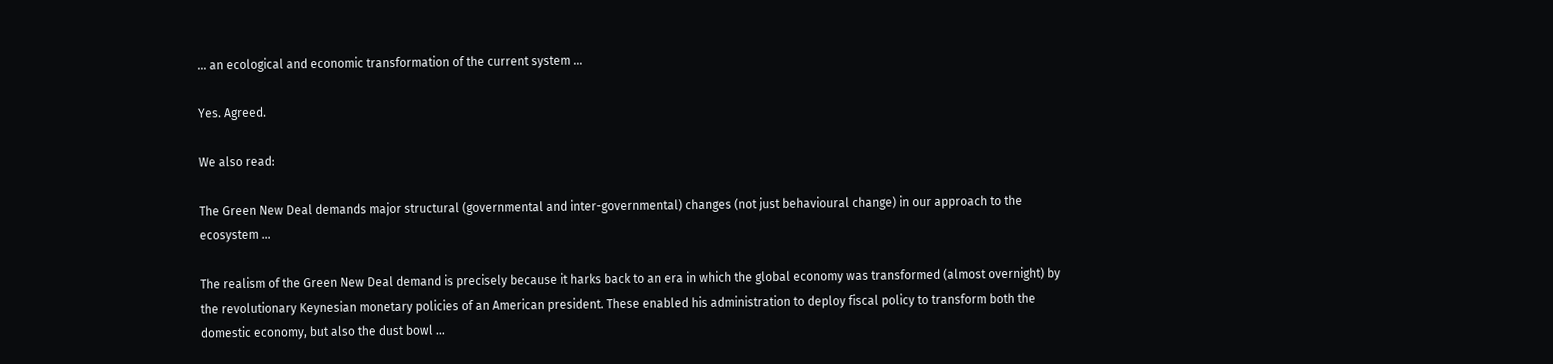… an ecological and economic transformation of the current system …

Yes. Agreed.

We also read:

The Green New Deal demands major structural (governmental and inter-governmental) changes (not just behavioural change) in our approach to the ecosystem …

The realism of the Green New Deal demand is precisely because it harks back to an era in which the global economy was transformed (almost overnight) by the revolutionary Keynesian monetary policies of an American president. These enabled his administration to deploy fiscal policy to transform both the domestic economy, but also the dust bowl …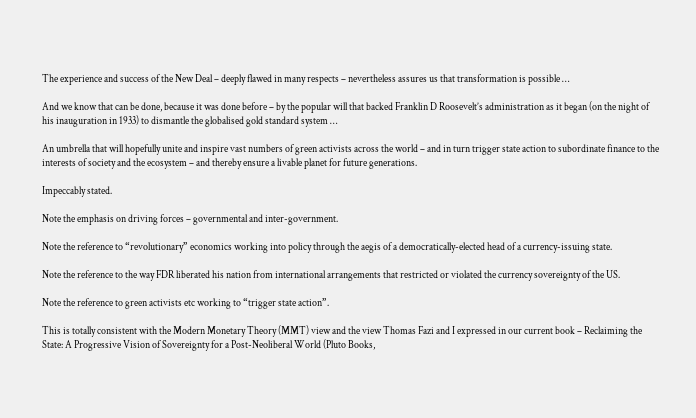The experience and success of the New Deal – deeply flawed in many respects – nevertheless assures us that transformation is possible …

And we know that can be done, because it was done before – by the popular will that backed Franklin D Roosevelt’s administration as it began (on the night of his inauguration in 1933) to dismantle the globalised gold standard system …

An umbrella that will hopefully unite and inspire vast numbers of green activists across the world – and in turn trigger state action to subordinate finance to the interests of society and the ecosystem – and thereby ensure a livable planet for future generations.

Impeccably stated.

Note the emphasis on driving forces – governmental and inter-government.

Note the reference to “revolutionary” economics working into policy through the aegis of a democratically-elected head of a currency-issuing state.

Note the reference to the way FDR liberated his nation from international arrangements that restricted or violated the currency sovereignty of the US.

Note the reference to green activists etc working to “trigger state action”.

This is totally consistent with the Modern Monetary Theory (MMT) view and the view Thomas Fazi and I expressed in our current book – Reclaiming the State: A Progressive Vision of Sovereignty for a Post-Neoliberal World (Pluto Books,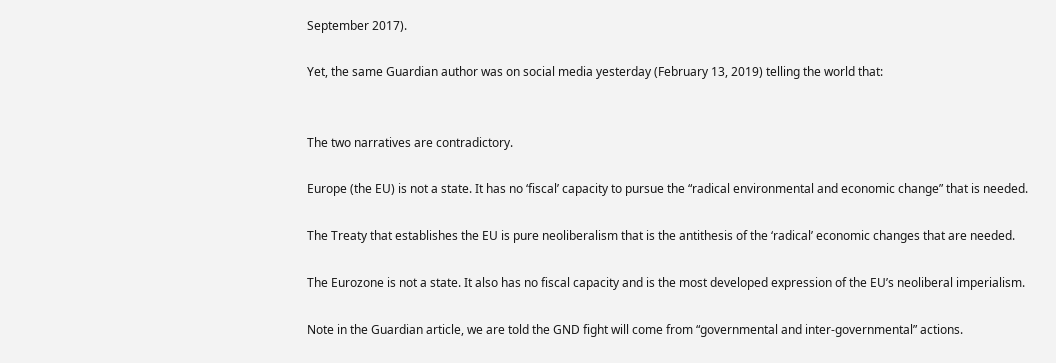September 2017).

Yet, the same Guardian author was on social media yesterday (February 13, 2019) telling the world that:


The two narratives are contradictory.

Europe (the EU) is not a state. It has no ‘fiscal’ capacity to pursue the “radical environmental and economic change” that is needed.

The Treaty that establishes the EU is pure neoliberalism that is the antithesis of the ‘radical’ economic changes that are needed.

The Eurozone is not a state. It also has no fiscal capacity and is the most developed expression of the EU’s neoliberal imperialism.

Note in the Guardian article, we are told the GND fight will come from “governmental and inter-governmental” actions.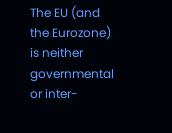The EU (and the Eurozone) is neither governmental or inter-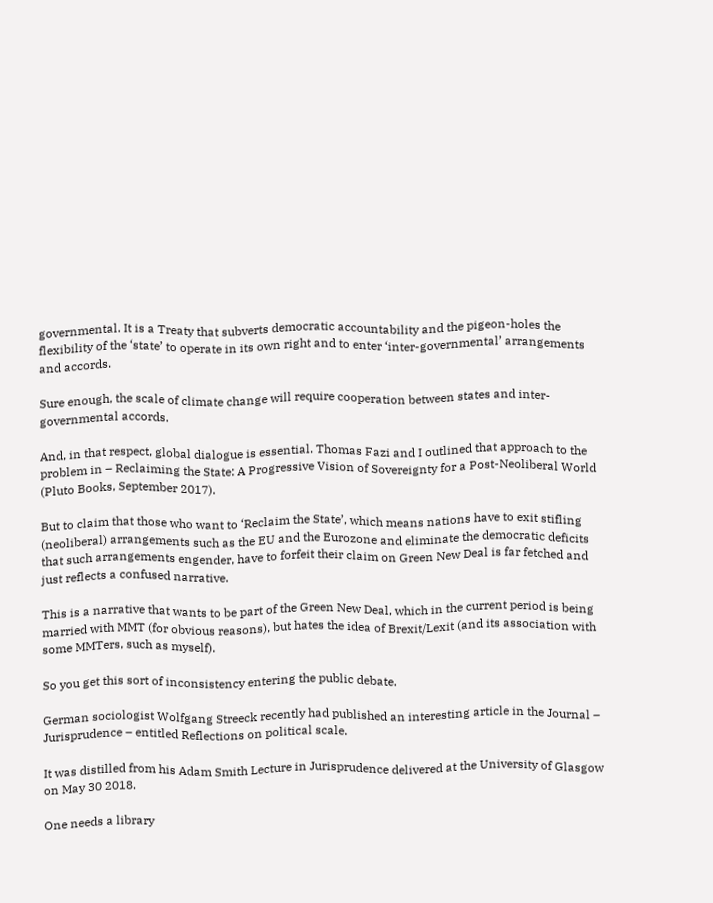governmental. It is a Treaty that subverts democratic accountability and the pigeon-holes the flexibility of the ‘state’ to operate in its own right and to enter ‘inter-governmental’ arrangements and accords.

Sure enough, the scale of climate change will require cooperation between states and inter-governmental accords.

And, in that respect, global dialogue is essential. Thomas Fazi and I outlined that approach to the problem in – Reclaiming the State: A Progressive Vision of Sovereignty for a Post-Neoliberal World (Pluto Books, September 2017).

But to claim that those who want to ‘Reclaim the State’, which means nations have to exit stifling (neoliberal) arrangements such as the EU and the Eurozone and eliminate the democratic deficits that such arrangements engender, have to forfeit their claim on Green New Deal is far fetched and just reflects a confused narrative.

This is a narrative that wants to be part of the Green New Deal, which in the current period is being married with MMT (for obvious reasons), but hates the idea of Brexit/Lexit (and its association with some MMTers, such as myself).

So you get this sort of inconsistency entering the public debate.

German sociologist Wolfgang Streeck recently had published an interesting article in the Journal – Jurisprudence – entitled Reflections on political scale.

It was distilled from his Adam Smith Lecture in Jurisprudence delivered at the University of Glasgow on May 30 2018.

One needs a library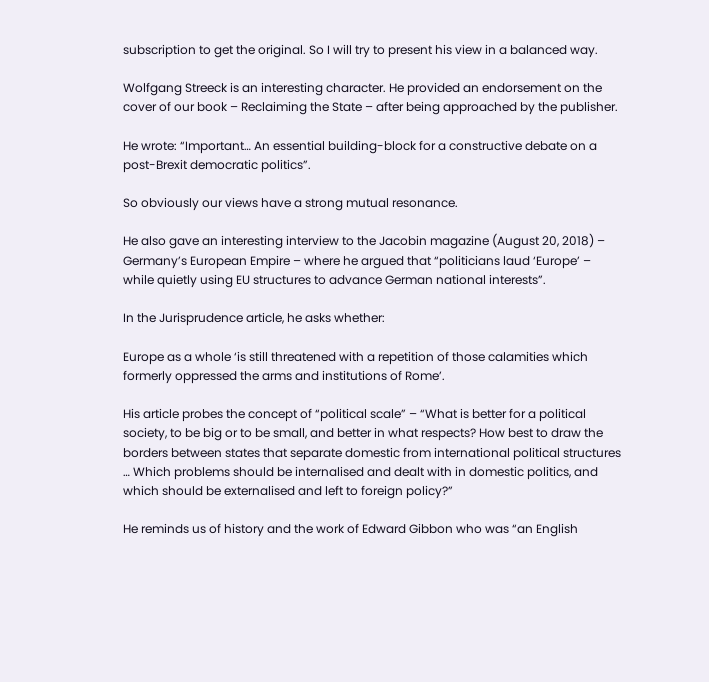subscription to get the original. So I will try to present his view in a balanced way.

Wolfgang Streeck is an interesting character. He provided an endorsement on the cover of our book – Reclaiming the State – after being approached by the publisher.

He wrote: “Important… An essential building-block for a constructive debate on a post-Brexit democratic politics”.

So obviously our views have a strong mutual resonance.

He also gave an interesting interview to the Jacobin magazine (August 20, 2018) – Germany’s European Empire – where he argued that “politicians laud ‘Europe’ – while quietly using EU structures to advance German national interests”.

In the Jurisprudence article, he asks whether:

Europe as a whole ‘is still threatened with a repetition of those calamities which formerly oppressed the arms and institutions of Rome’.

His article probes the concept of “political scale” – “What is better for a political society, to be big or to be small, and better in what respects? How best to draw the borders between states that separate domestic from international political structures … Which problems should be internalised and dealt with in domestic politics, and which should be externalised and left to foreign policy?”

He reminds us of history and the work of Edward Gibbon who was “an English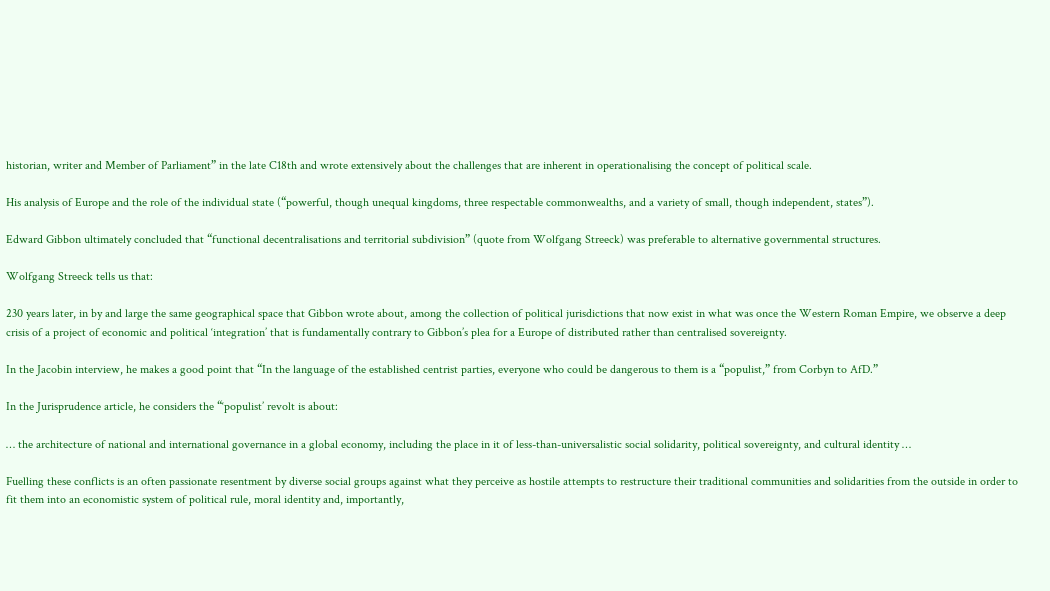historian, writer and Member of Parliament” in the late C18th and wrote extensively about the challenges that are inherent in operationalising the concept of political scale.

His analysis of Europe and the role of the individual state (“powerful, though unequal kingdoms, three respectable commonwealths, and a variety of small, though independent, states”).

Edward Gibbon ultimately concluded that “functional decentralisations and territorial subdivision” (quote from Wolfgang Streeck) was preferable to alternative governmental structures.

Wolfgang Streeck tells us that:

230 years later, in by and large the same geographical space that Gibbon wrote about, among the collection of political jurisdictions that now exist in what was once the Western Roman Empire, we observe a deep crisis of a project of economic and political ‘integration’ that is fundamentally contrary to Gibbon’s plea for a Europe of distributed rather than centralised sovereignty.

In the Jacobin interview, he makes a good point that “In the language of the established centrist parties, everyone who could be dangerous to them is a “populist,” from Corbyn to AfD.”

In the Jurisprudence article, he considers the “‘populist’ revolt is about:

… the architecture of national and international governance in a global economy, including the place in it of less-than-universalistic social solidarity, political sovereignty, and cultural identity …

Fuelling these conflicts is an often passionate resentment by diverse social groups against what they perceive as hostile attempts to restructure their traditional communities and solidarities from the outside in order to fit them into an economistic system of political rule, moral identity and, importantly,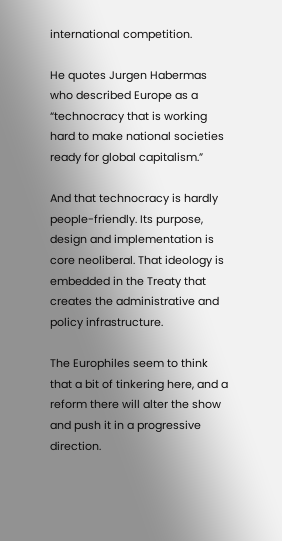international competition.

He quotes Jurgen Habermas who described Europe as a “technocracy that is working hard to make national societies ready for global capitalism.”

And that technocracy is hardly people-friendly. Its purpose, design and implementation is core neoliberal. That ideology is embedded in the Treaty that creates the administrative and policy infrastructure.

The Europhiles seem to think that a bit of tinkering here, and a reform there will alter the show and push it in a progressive direction.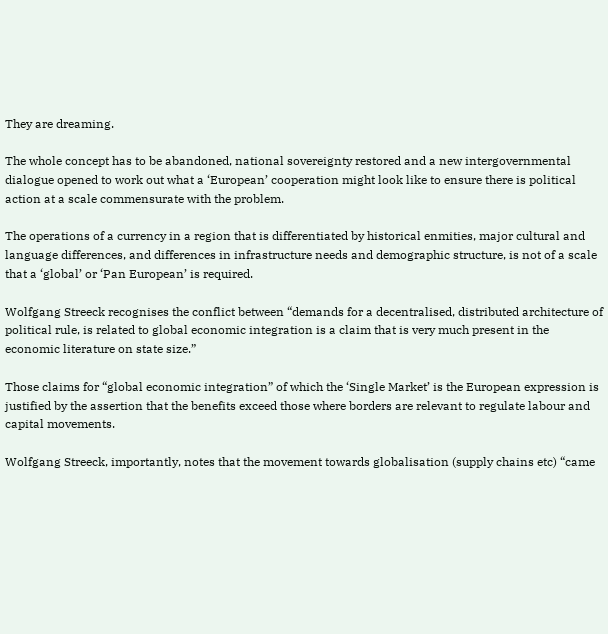They are dreaming.

The whole concept has to be abandoned, national sovereignty restored and a new intergovernmental dialogue opened to work out what a ‘European’ cooperation might look like to ensure there is political action at a scale commensurate with the problem.

The operations of a currency in a region that is differentiated by historical enmities, major cultural and language differences, and differences in infrastructure needs and demographic structure, is not of a scale that a ‘global’ or ‘Pan European’ is required.

Wolfgang Streeck recognises the conflict between “demands for a decentralised, distributed architecture of political rule, is related to global economic integration is a claim that is very much present in the economic literature on state size.”

Those claims for “global economic integration” of which the ‘Single Market’ is the European expression is justified by the assertion that the benefits exceed those where borders are relevant to regulate labour and capital movements.

Wolfgang Streeck, importantly, notes that the movement towards globalisation (supply chains etc) “came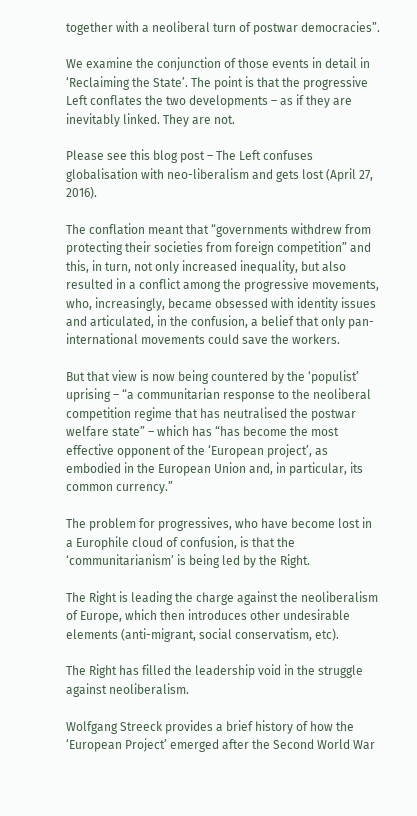together with a neoliberal turn of postwar democracies”.

We examine the conjunction of those events in detail in ‘Reclaiming the State’. The point is that the progressive Left conflates the two developments – as if they are inevitably linked. They are not.

Please see this blog post – The Left confuses globalisation with neo-liberalism and gets lost (April 27, 2016).

The conflation meant that “governments withdrew from protecting their societies from foreign competition” and this, in turn, not only increased inequality, but also resulted in a conflict among the progressive movements, who, increasingly, became obsessed with identity issues and articulated, in the confusion, a belief that only pan-international movements could save the workers.

But that view is now being countered by the ‘populist’ uprising – “a communitarian response to the neoliberal competition regime that has neutralised the postwar welfare state” – which has “has become the most effective opponent of the ‘European project’, as embodied in the European Union and, in particular, its common currency.”

The problem for progressives, who have become lost in a Europhile cloud of confusion, is that the ‘communitarianism’ is being led by the Right.

The Right is leading the charge against the neoliberalism of Europe, which then introduces other undesirable elements (anti-migrant, social conservatism, etc).

The Right has filled the leadership void in the struggle against neoliberalism.

Wolfgang Streeck provides a brief history of how the ‘European Project’ emerged after the Second World War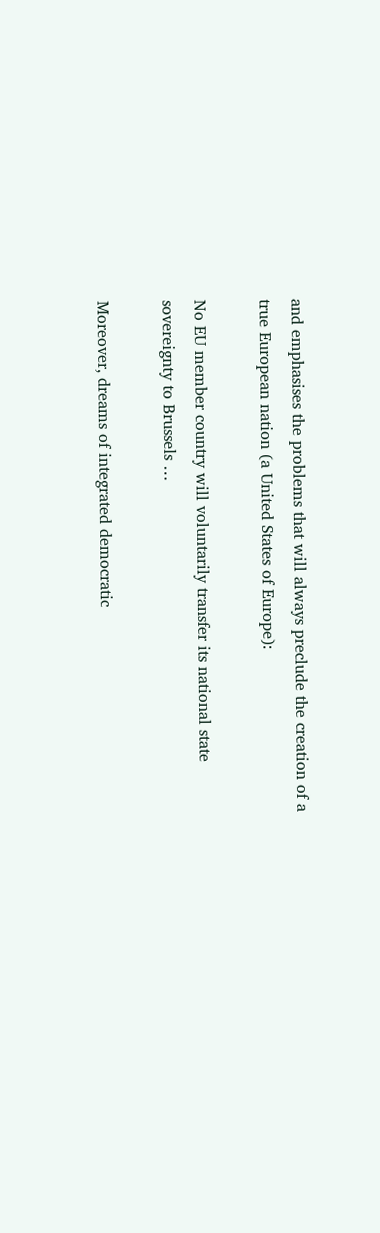and emphasises the problems that will always preclude the creation of a true European nation (a United States of Europe):

No EU member country will voluntarily transfer its national state sovereignty to Brussels …

Moreover, dreams of integrated democratic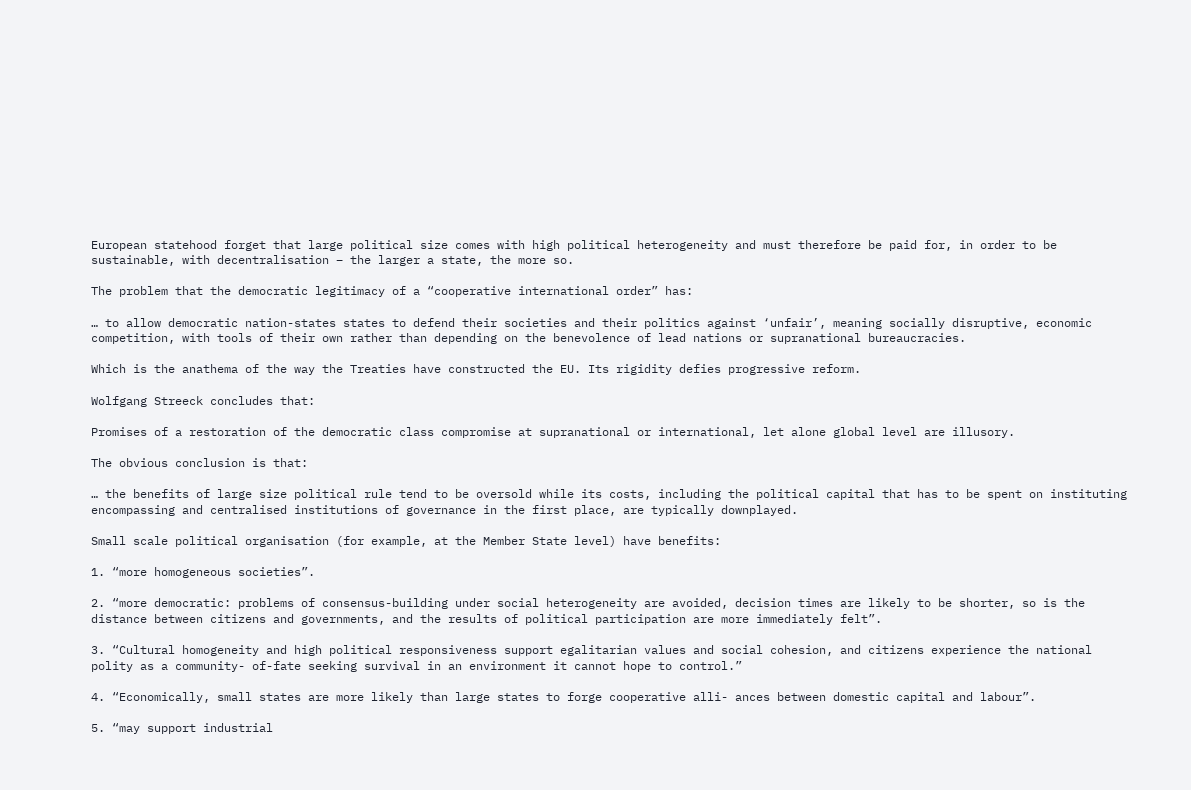European statehood forget that large political size comes with high political heterogeneity and must therefore be paid for, in order to be sustainable, with decentralisation – the larger a state, the more so.

The problem that the democratic legitimacy of a “cooperative international order” has:

… to allow democratic nation-states states to defend their societies and their politics against ‘unfair’, meaning socially disruptive, economic competition, with tools of their own rather than depending on the benevolence of lead nations or supranational bureaucracies.

Which is the anathema of the way the Treaties have constructed the EU. Its rigidity defies progressive reform.

Wolfgang Streeck concludes that:

Promises of a restoration of the democratic class compromise at supranational or international, let alone global level are illusory.

The obvious conclusion is that:

… the benefits of large size political rule tend to be oversold while its costs, including the political capital that has to be spent on instituting encompassing and centralised institutions of governance in the first place, are typically downplayed.

Small scale political organisation (for example, at the Member State level) have benefits:

1. “more homogeneous societies”.

2. “more democratic: problems of consensus-building under social heterogeneity are avoided, decision times are likely to be shorter, so is the distance between citizens and governments, and the results of political participation are more immediately felt”.

3. “Cultural homogeneity and high political responsiveness support egalitarian values and social cohesion, and citizens experience the national polity as a community- of-fate seeking survival in an environment it cannot hope to control.”

4. “Economically, small states are more likely than large states to forge cooperative alli- ances between domestic capital and labour”.

5. “may support industrial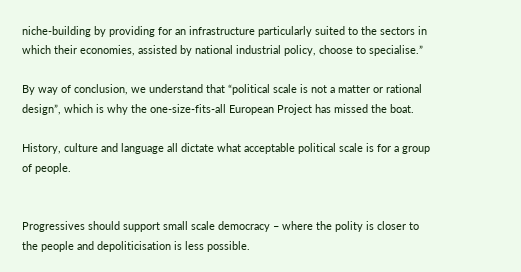niche-building by providing for an infrastructure particularly suited to the sectors in which their economies, assisted by national industrial policy, choose to specialise.”

By way of conclusion, we understand that “political scale is not a matter or rational design”, which is why the one-size-fits-all European Project has missed the boat.

History, culture and language all dictate what acceptable political scale is for a group of people.


Progressives should support small scale democracy – where the polity is closer to the people and depoliticisation is less possible.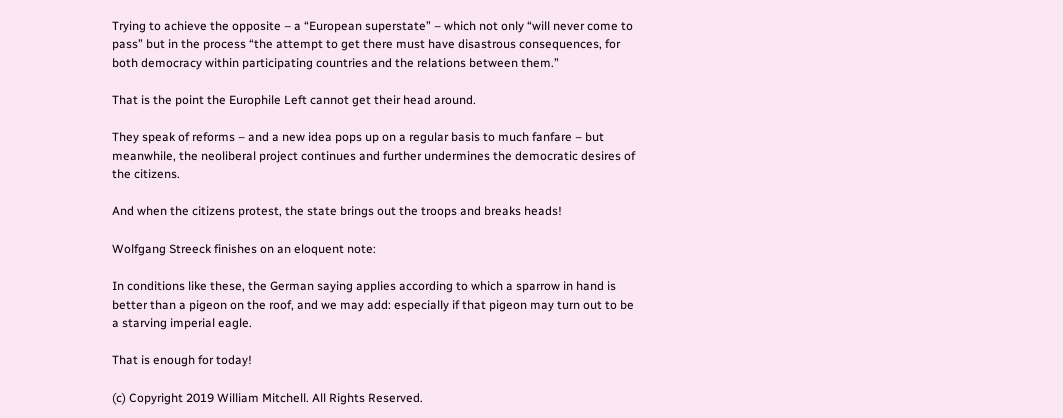Trying to achieve the opposite – a “European superstate” – which not only “will never come to pass” but in the process “the attempt to get there must have disastrous consequences, for both democracy within participating countries and the relations between them.”

That is the point the Europhile Left cannot get their head around.

They speak of reforms – and a new idea pops up on a regular basis to much fanfare – but meanwhile, the neoliberal project continues and further undermines the democratic desires of the citizens.

And when the citizens protest, the state brings out the troops and breaks heads!

Wolfgang Streeck finishes on an eloquent note:

In conditions like these, the German saying applies according to which a sparrow in hand is better than a pigeon on the roof, and we may add: especially if that pigeon may turn out to be a starving imperial eagle.

That is enough for today!

(c) Copyright 2019 William Mitchell. All Rights Reserved.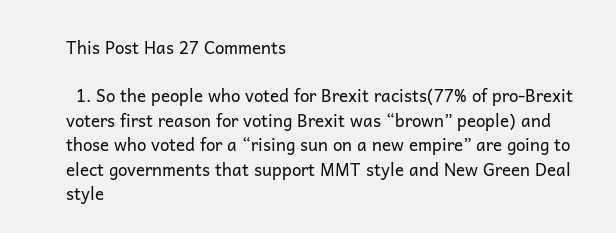This Post Has 27 Comments

  1. So the people who voted for Brexit racists(77% of pro-Brexit voters first reason for voting Brexit was “brown” people) and those who voted for a “rising sun on a new empire” are going to elect governments that support MMT style and New Green Deal style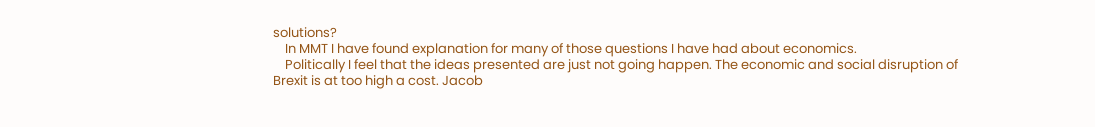solutions?
    In MMT I have found explanation for many of those questions I have had about economics.
    Politically I feel that the ideas presented are just not going happen. The economic and social disruption of Brexit is at too high a cost. Jacob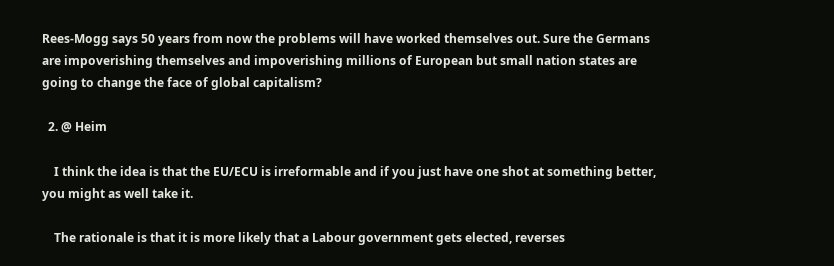Rees-Mogg says 50 years from now the problems will have worked themselves out. Sure the Germans are impoverishing themselves and impoverishing millions of European but small nation states are going to change the face of global capitalism?

  2. @ Heim

    I think the idea is that the EU/ECU is irreformable and if you just have one shot at something better, you might as well take it.

    The rationale is that it is more likely that a Labour government gets elected, reverses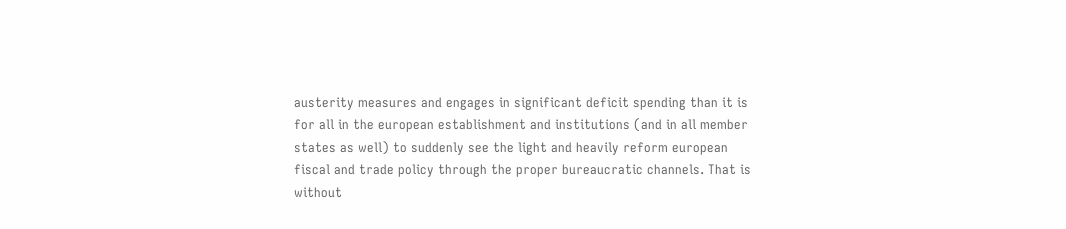austerity measures and engages in significant deficit spending than it is for all in the european establishment and institutions (and in all member states as well) to suddenly see the light and heavily reform european fiscal and trade policy through the proper bureaucratic channels. That is without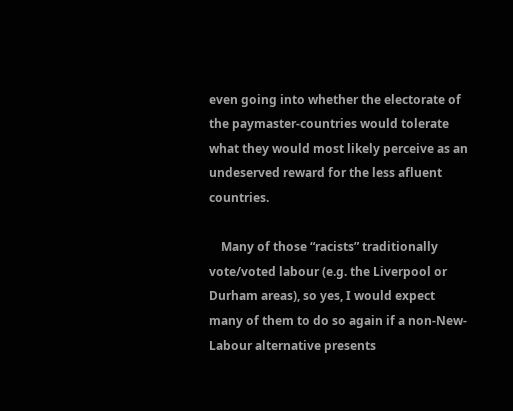even going into whether the electorate of the paymaster-countries would tolerate what they would most likely perceive as an undeserved reward for the less afluent countries.

    Many of those “racists” traditionally vote/voted labour (e.g. the Liverpool or Durham areas), so yes, I would expect many of them to do so again if a non-New-Labour alternative presents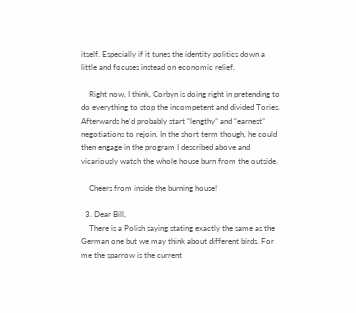itself. Especially if it tunes the identity politics down a little and focuses instead on economic relief.

    Right now, I think, Corbyn is doing right in pretending to do everything to stop the incompetent and divided Tories. Afterwards he’d probably start “lengthy” and “earnest” negotiations to rejoin. In the short term though, he could then engage in the program I described above and vicariously watch the whole house burn from the outside.

    Cheers from inside the burning house!

  3. Dear Bill,
    There is a Polish saying stating exactly the same as the German one but we may think about different birds. For me the sparrow is the current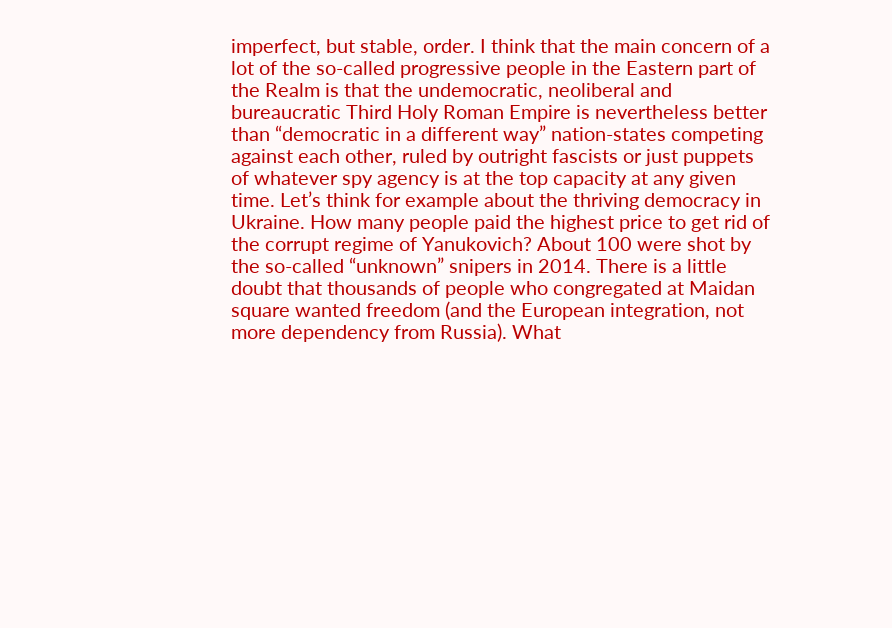imperfect, but stable, order. I think that the main concern of a lot of the so-called progressive people in the Eastern part of the Realm is that the undemocratic, neoliberal and bureaucratic Third Holy Roman Empire is nevertheless better than “democratic in a different way” nation-states competing against each other, ruled by outright fascists or just puppets of whatever spy agency is at the top capacity at any given time. Let’s think for example about the thriving democracy in Ukraine. How many people paid the highest price to get rid of the corrupt regime of Yanukovich? About 100 were shot by the so-called “unknown” snipers in 2014. There is a little doubt that thousands of people who congregated at Maidan square wanted freedom (and the European integration, not more dependency from Russia). What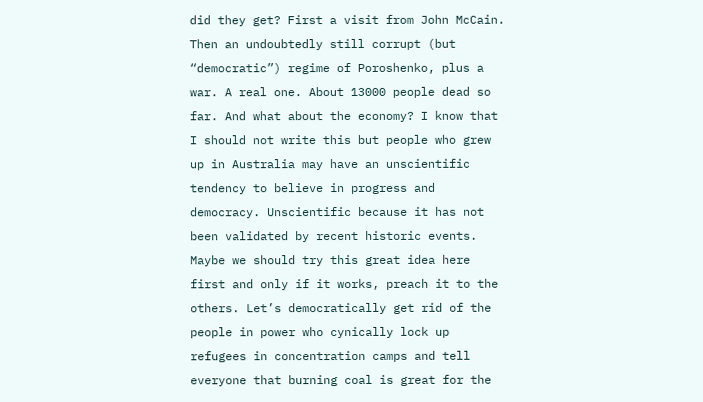did they get? First a visit from John McCain. Then an undoubtedly still corrupt (but “democratic”) regime of Poroshenko, plus a war. A real one. About 13000 people dead so far. And what about the economy? I know that I should not write this but people who grew up in Australia may have an unscientific tendency to believe in progress and democracy. Unscientific because it has not been validated by recent historic events. Maybe we should try this great idea here first and only if it works, preach it to the others. Let’s democratically get rid of the people in power who cynically lock up refugees in concentration camps and tell everyone that burning coal is great for the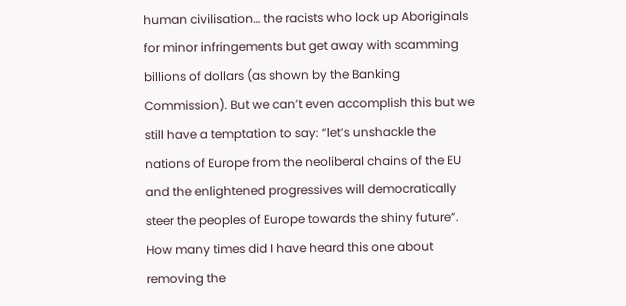human civilisation… the racists who lock up Aboriginals for minor infringements but get away with scamming billions of dollars (as shown by the Banking Commission). But we can’t even accomplish this but we still have a temptation to say: “let’s unshackle the nations of Europe from the neoliberal chains of the EU and the enlightened progressives will democratically steer the peoples of Europe towards the shiny future”. How many times did I have heard this one about removing the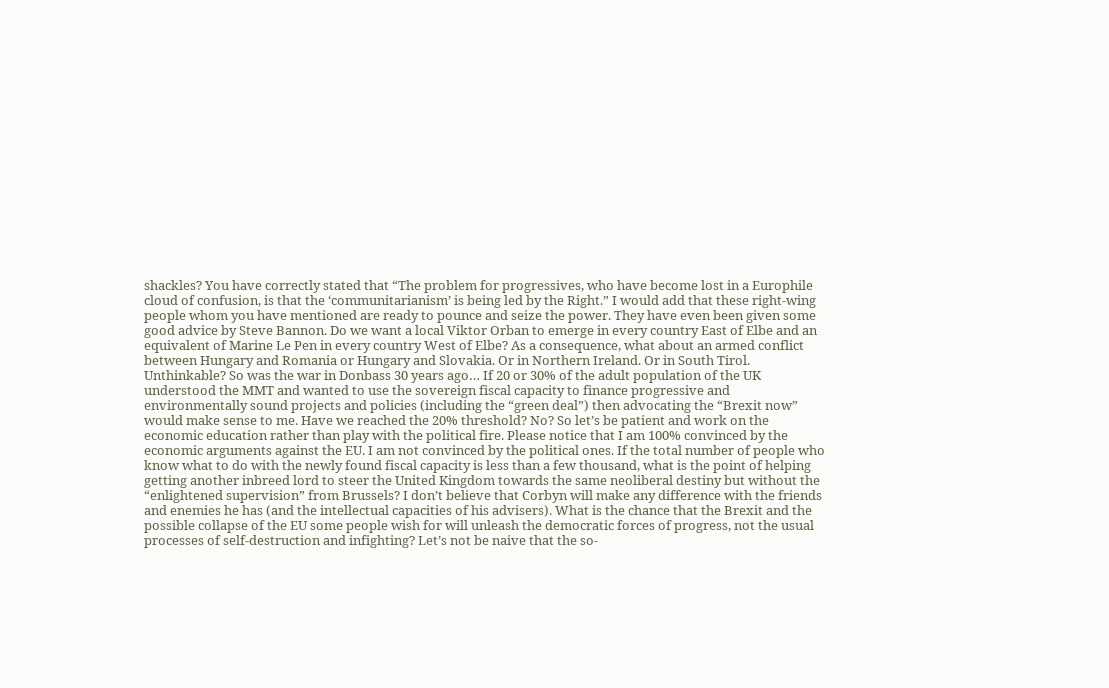shackles? You have correctly stated that “The problem for progressives, who have become lost in a Europhile cloud of confusion, is that the ‘communitarianism’ is being led by the Right.” I would add that these right-wing people whom you have mentioned are ready to pounce and seize the power. They have even been given some good advice by Steve Bannon. Do we want a local Viktor Orban to emerge in every country East of Elbe and an equivalent of Marine Le Pen in every country West of Elbe? As a consequence, what about an armed conflict between Hungary and Romania or Hungary and Slovakia. Or in Northern Ireland. Or in South Tirol. Unthinkable? So was the war in Donbass 30 years ago… If 20 or 30% of the adult population of the UK understood the MMT and wanted to use the sovereign fiscal capacity to finance progressive and environmentally sound projects and policies (including the “green deal”) then advocating the “Brexit now” would make sense to me. Have we reached the 20% threshold? No? So let’s be patient and work on the economic education rather than play with the political fire. Please notice that I am 100% convinced by the economic arguments against the EU. I am not convinced by the political ones. If the total number of people who know what to do with the newly found fiscal capacity is less than a few thousand, what is the point of helping getting another inbreed lord to steer the United Kingdom towards the same neoliberal destiny but without the “enlightened supervision” from Brussels? I don’t believe that Corbyn will make any difference with the friends and enemies he has (and the intellectual capacities of his advisers). What is the chance that the Brexit and the possible collapse of the EU some people wish for will unleash the democratic forces of progress, not the usual processes of self-destruction and infighting? Let’s not be naive that the so-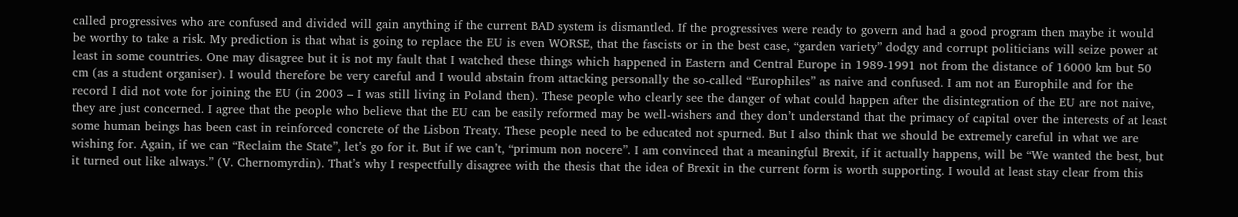called progressives who are confused and divided will gain anything if the current BAD system is dismantled. If the progressives were ready to govern and had a good program then maybe it would be worthy to take a risk. My prediction is that what is going to replace the EU is even WORSE, that the fascists or in the best case, “garden variety” dodgy and corrupt politicians will seize power at least in some countries. One may disagree but it is not my fault that I watched these things which happened in Eastern and Central Europe in 1989-1991 not from the distance of 16000 km but 50 cm (as a student organiser). I would therefore be very careful and I would abstain from attacking personally the so-called “Europhiles” as naive and confused. I am not an Europhile and for the record I did not vote for joining the EU (in 2003 – I was still living in Poland then). These people who clearly see the danger of what could happen after the disintegration of the EU are not naive, they are just concerned. I agree that the people who believe that the EU can be easily reformed may be well-wishers and they don’t understand that the primacy of capital over the interests of at least some human beings has been cast in reinforced concrete of the Lisbon Treaty. These people need to be educated not spurned. But I also think that we should be extremely careful in what we are wishing for. Again, if we can “Reclaim the State”, let’s go for it. But if we can’t, “primum non nocere”. I am convinced that a meaningful Brexit, if it actually happens, will be “We wanted the best, but it turned out like always.” (V. Chernomyrdin). That’s why I respectfully disagree with the thesis that the idea of Brexit in the current form is worth supporting. I would at least stay clear from this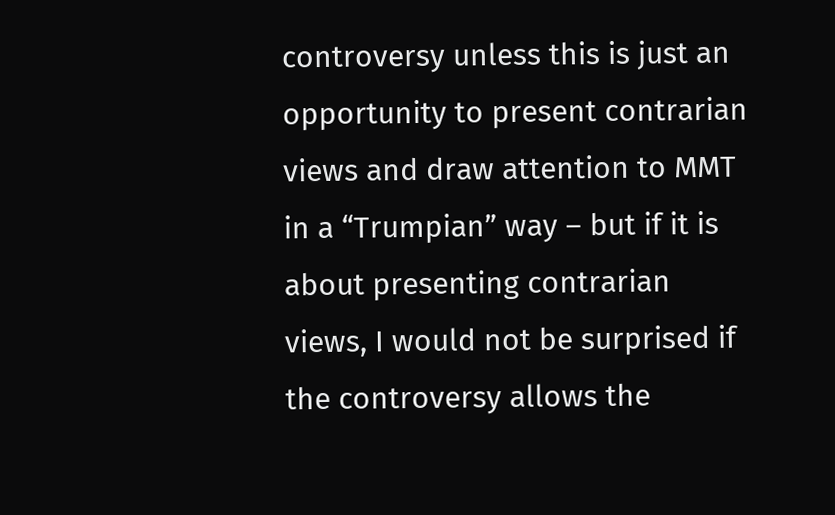controversy unless this is just an opportunity to present contrarian views and draw attention to MMT in a “Trumpian” way – but if it is about presenting contrarian views, I would not be surprised if the controversy allows the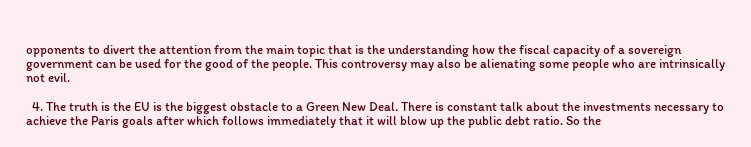opponents to divert the attention from the main topic that is the understanding how the fiscal capacity of a sovereign government can be used for the good of the people. This controversy may also be alienating some people who are intrinsically not evil.

  4. The truth is the EU is the biggest obstacle to a Green New Deal. There is constant talk about the investments necessary to achieve the Paris goals after which follows immediately that it will blow up the public debt ratio. So the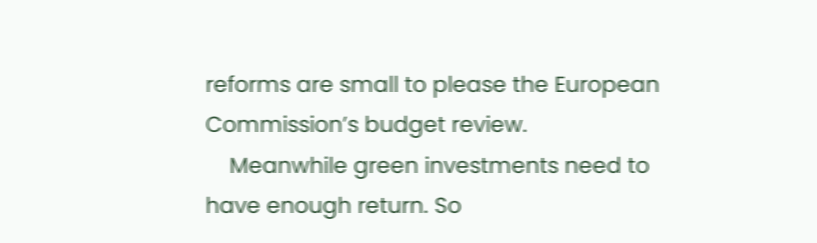reforms are small to please the European Commission’s budget review.
    Meanwhile green investments need to have enough return. So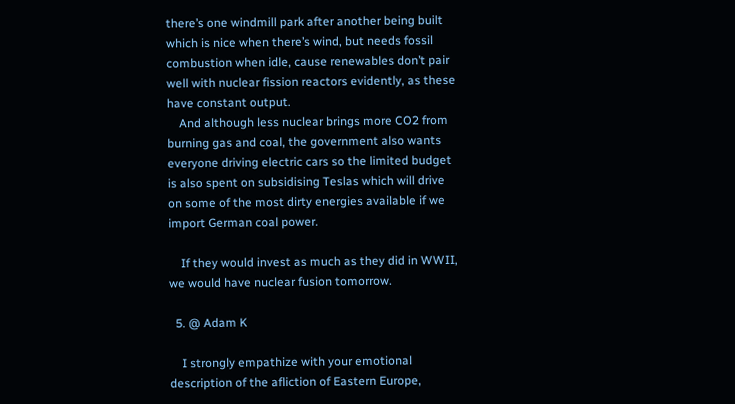there’s one windmill park after another being built which is nice when there’s wind, but needs fossil combustion when idle, cause renewables don’t pair well with nuclear fission reactors evidently, as these have constant output.
    And although less nuclear brings more CO2 from burning gas and coal, the government also wants everyone driving electric cars so the limited budget is also spent on subsidising Teslas which will drive on some of the most dirty energies available if we import German coal power.

    If they would invest as much as they did in WWII, we would have nuclear fusion tomorrow.

  5. @ Adam K

    I strongly empathize with your emotional description of the afliction of Eastern Europe,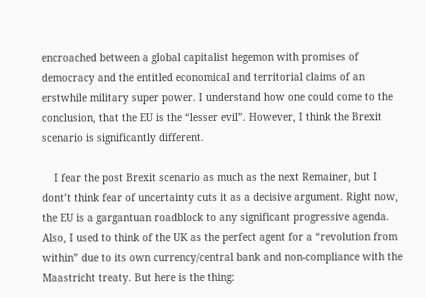encroached between a global capitalist hegemon with promises of democracy and the entitled economical and territorial claims of an erstwhile military super power. I understand how one could come to the conclusion, that the EU is the “lesser evil”. However, I think the Brexit scenario is significantly different.

    I fear the post Brexit scenario as much as the next Remainer, but I dont’t think fear of uncertainty cuts it as a decisive argument. Right now, the EU is a gargantuan roadblock to any significant progressive agenda. Also, I used to think of the UK as the perfect agent for a “revolution from within” due to its own currency/central bank and non-compliance with the Maastricht treaty. But here is the thing: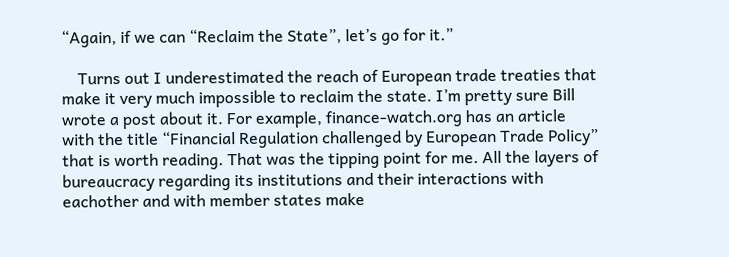“Again, if we can “Reclaim the State”, let’s go for it.”

    Turns out I underestimated the reach of European trade treaties that make it very much impossible to reclaim the state. I’m pretty sure Bill wrote a post about it. For example, finance-watch.org has an article with the title “Financial Regulation challenged by European Trade Policy” that is worth reading. That was the tipping point for me. All the layers of bureaucracy regarding its institutions and their interactions with eachother and with member states make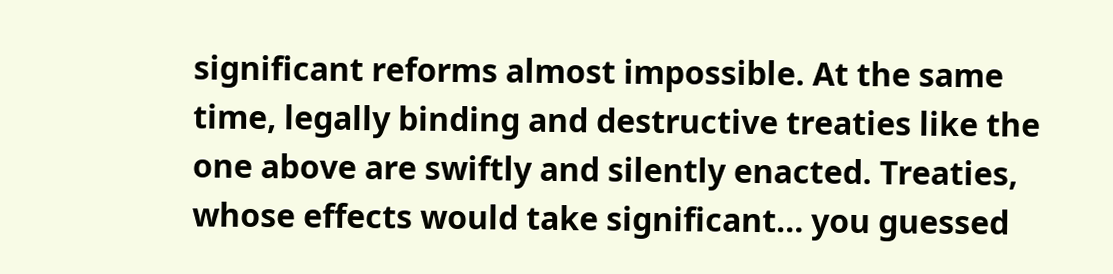significant reforms almost impossible. At the same time, legally binding and destructive treaties like the one above are swiftly and silently enacted. Treaties, whose effects would take significant… you guessed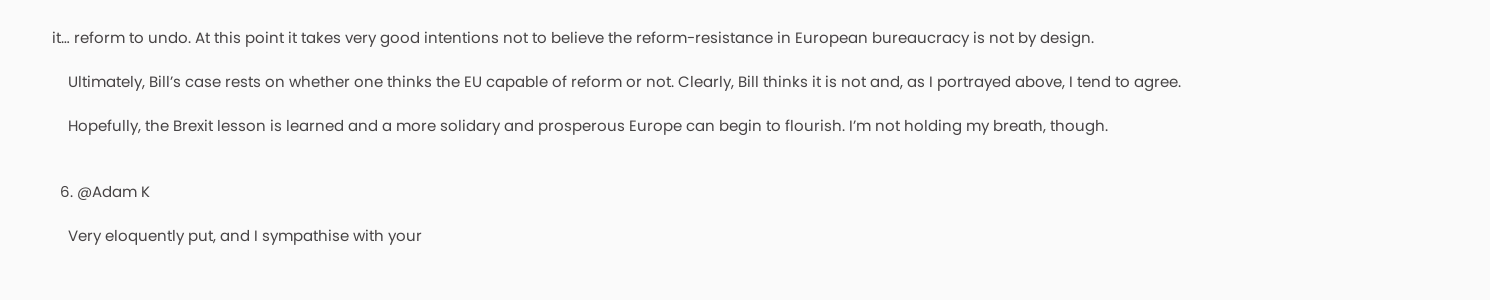it… reform to undo. At this point it takes very good intentions not to believe the reform-resistance in European bureaucracy is not by design.

    Ultimately, Bill’s case rests on whether one thinks the EU capable of reform or not. Clearly, Bill thinks it is not and, as I portrayed above, I tend to agree.

    Hopefully, the Brexit lesson is learned and a more solidary and prosperous Europe can begin to flourish. I’m not holding my breath, though.


  6. @Adam K

    Very eloquently put, and I sympathise with your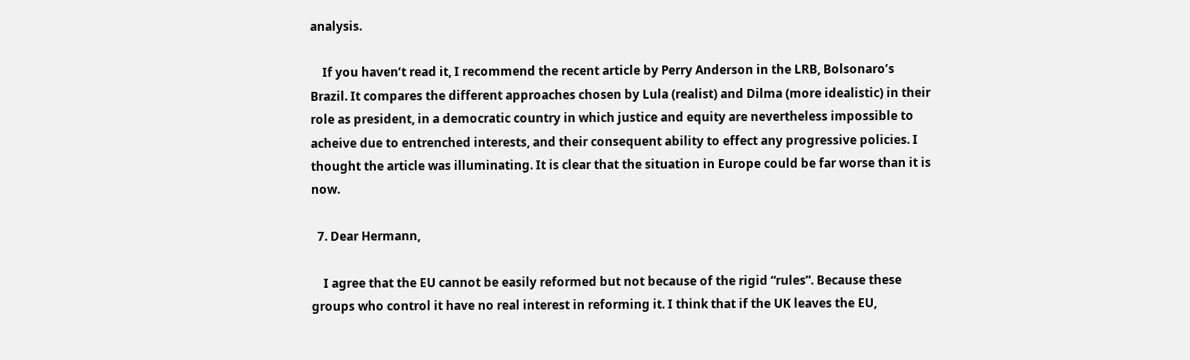analysis.

    If you haven’t read it, I recommend the recent article by Perry Anderson in the LRB, Bolsonaro’s Brazil. It compares the different approaches chosen by Lula (realist) and Dilma (more idealistic) in their role as president, in a democratic country in which justice and equity are nevertheless impossible to acheive due to entrenched interests, and their consequent ability to effect any progressive policies. I thought the article was illuminating. It is clear that the situation in Europe could be far worse than it is now.

  7. Dear Hermann,

    I agree that the EU cannot be easily reformed but not because of the rigid “rules”. Because these groups who control it have no real interest in reforming it. I think that if the UK leaves the EU,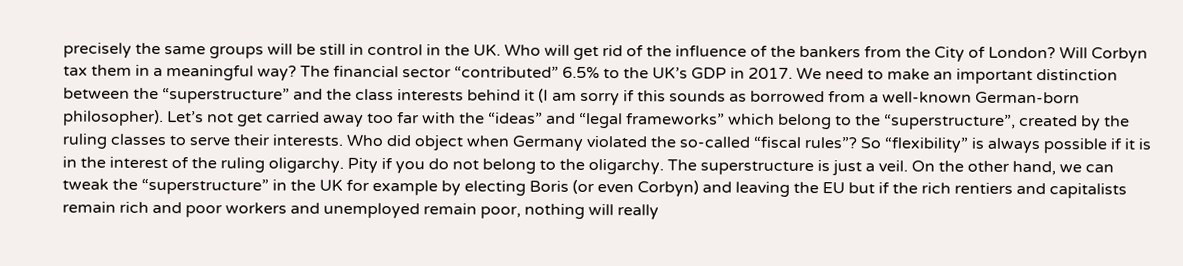precisely the same groups will be still in control in the UK. Who will get rid of the influence of the bankers from the City of London? Will Corbyn tax them in a meaningful way? The financial sector “contributed” 6.5% to the UK’s GDP in 2017. We need to make an important distinction between the “superstructure” and the class interests behind it (I am sorry if this sounds as borrowed from a well-known German-born philosopher). Let’s not get carried away too far with the “ideas” and “legal frameworks” which belong to the “superstructure”, created by the ruling classes to serve their interests. Who did object when Germany violated the so-called “fiscal rules”? So “flexibility” is always possible if it is in the interest of the ruling oligarchy. Pity if you do not belong to the oligarchy. The superstructure is just a veil. On the other hand, we can tweak the “superstructure” in the UK for example by electing Boris (or even Corbyn) and leaving the EU but if the rich rentiers and capitalists remain rich and poor workers and unemployed remain poor, nothing will really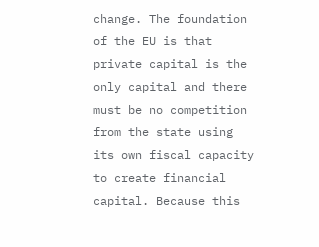change. The foundation of the EU is that private capital is the only capital and there must be no competition from the state using its own fiscal capacity to create financial capital. Because this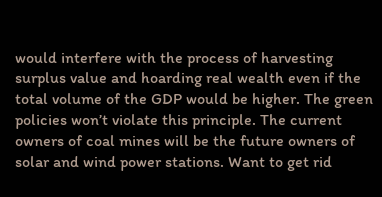would interfere with the process of harvesting surplus value and hoarding real wealth even if the total volume of the GDP would be higher. The green policies won’t violate this principle. The current owners of coal mines will be the future owners of solar and wind power stations. Want to get rid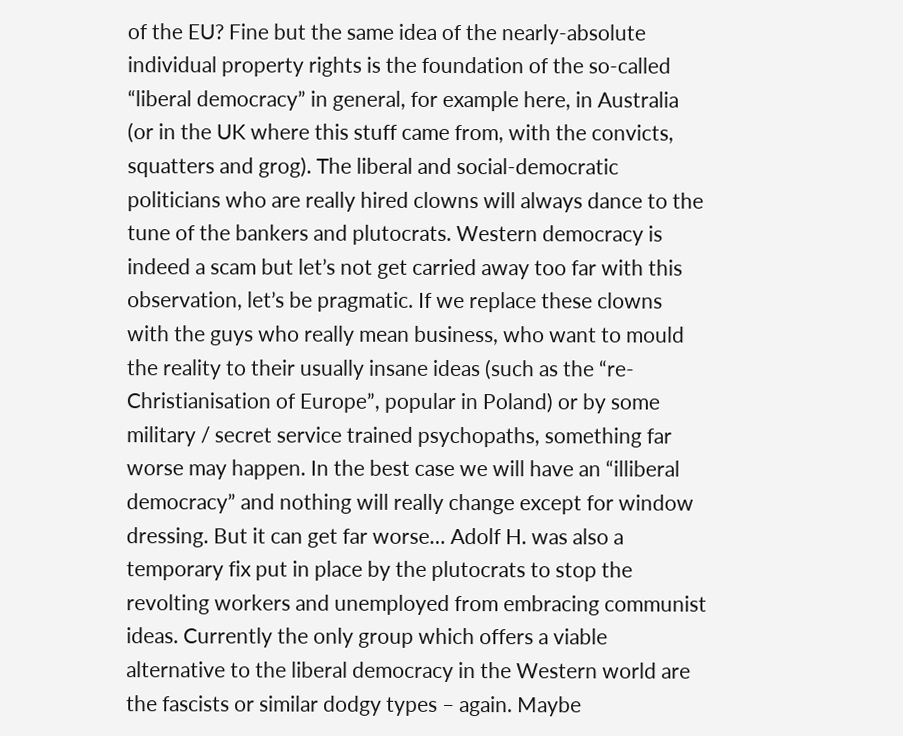of the EU? Fine but the same idea of the nearly-absolute individual property rights is the foundation of the so-called “liberal democracy” in general, for example here, in Australia (or in the UK where this stuff came from, with the convicts, squatters and grog). The liberal and social-democratic politicians who are really hired clowns will always dance to the tune of the bankers and plutocrats. Western democracy is indeed a scam but let’s not get carried away too far with this observation, let’s be pragmatic. If we replace these clowns with the guys who really mean business, who want to mould the reality to their usually insane ideas (such as the “re-Christianisation of Europe”, popular in Poland) or by some military / secret service trained psychopaths, something far worse may happen. In the best case we will have an “illiberal democracy” and nothing will really change except for window dressing. But it can get far worse… Adolf H. was also a temporary fix put in place by the plutocrats to stop the revolting workers and unemployed from embracing communist ideas. Currently the only group which offers a viable alternative to the liberal democracy in the Western world are the fascists or similar dodgy types – again. Maybe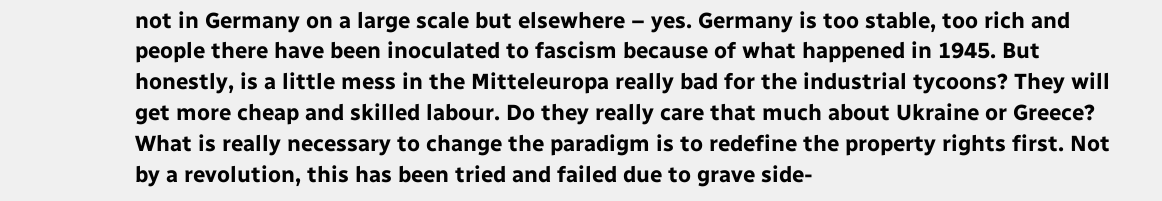not in Germany on a large scale but elsewhere – yes. Germany is too stable, too rich and people there have been inoculated to fascism because of what happened in 1945. But honestly, is a little mess in the Mitteleuropa really bad for the industrial tycoons? They will get more cheap and skilled labour. Do they really care that much about Ukraine or Greece? What is really necessary to change the paradigm is to redefine the property rights first. Not by a revolution, this has been tried and failed due to grave side-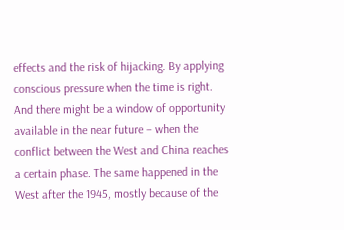effects and the risk of hijacking. By applying conscious pressure when the time is right. And there might be a window of opportunity available in the near future – when the conflict between the West and China reaches a certain phase. The same happened in the West after the 1945, mostly because of the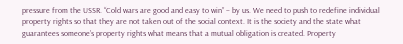pressure from the USSR. “Cold wars are good and easy to win” – by us. We need to push to redefine individual property rights so that they are not taken out of the social context. It is the society and the state what guarantees someone’s property rights what means that a mutual obligation is created. Property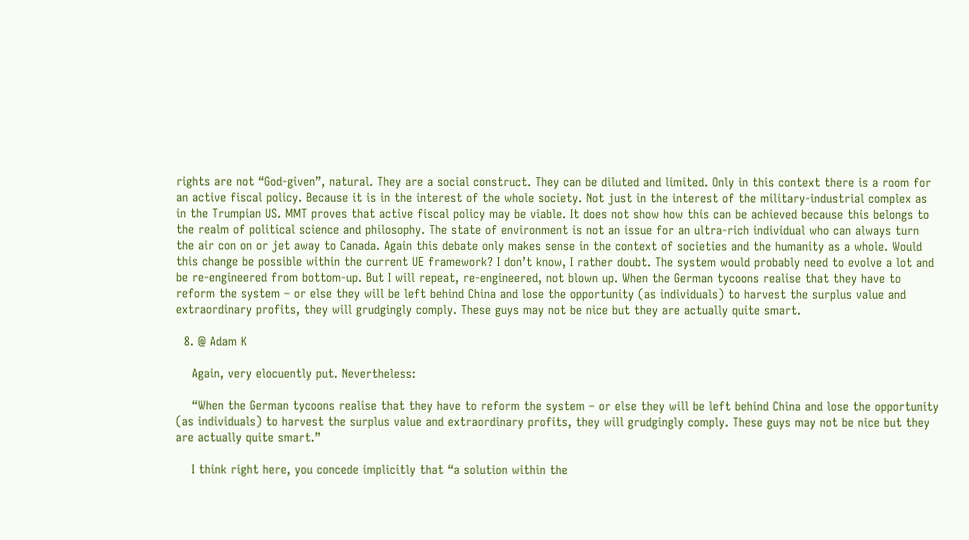rights are not “God-given”, natural. They are a social construct. They can be diluted and limited. Only in this context there is a room for an active fiscal policy. Because it is in the interest of the whole society. Not just in the interest of the military-industrial complex as in the Trumpian US. MMT proves that active fiscal policy may be viable. It does not show how this can be achieved because this belongs to the realm of political science and philosophy. The state of environment is not an issue for an ultra-rich individual who can always turn the air con on or jet away to Canada. Again this debate only makes sense in the context of societies and the humanity as a whole. Would this change be possible within the current UE framework? I don’t know, I rather doubt. The system would probably need to evolve a lot and be re-engineered from bottom-up. But I will repeat, re-engineered, not blown up. When the German tycoons realise that they have to reform the system – or else they will be left behind China and lose the opportunity (as individuals) to harvest the surplus value and extraordinary profits, they will grudgingly comply. These guys may not be nice but they are actually quite smart.

  8. @ Adam K

    Again, very elocuently put. Nevertheless:

    “When the German tycoons realise that they have to reform the system – or else they will be left behind China and lose the opportunity (as individuals) to harvest the surplus value and extraordinary profits, they will grudgingly comply. These guys may not be nice but they are actually quite smart.”

    I think right here, you concede implicitly that “a solution within the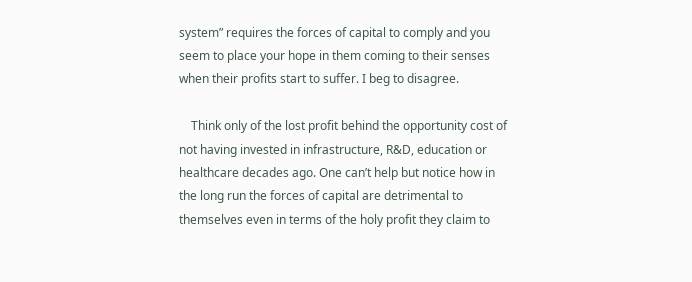system” requires the forces of capital to comply and you seem to place your hope in them coming to their senses when their profits start to suffer. I beg to disagree.

    Think only of the lost profit behind the opportunity cost of not having invested in infrastructure, R&D, education or healthcare decades ago. One can’t help but notice how in the long run the forces of capital are detrimental to themselves even in terms of the holy profit they claim to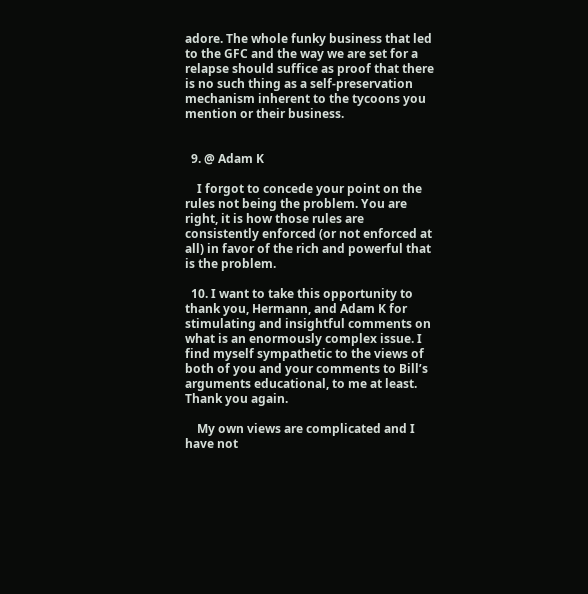adore. The whole funky business that led to the GFC and the way we are set for a relapse should suffice as proof that there is no such thing as a self-preservation mechanism inherent to the tycoons you mention or their business.


  9. @ Adam K

    I forgot to concede your point on the rules not being the problem. You are right, it is how those rules are consistently enforced (or not enforced at all) in favor of the rich and powerful that is the problem.

  10. I want to take this opportunity to thank you, Hermann, and Adam K for stimulating and insightful comments on what is an enormously complex issue. I find myself sympathetic to the views of both of you and your comments to Bill’s arguments educational, to me at least. Thank you again.

    My own views are complicated and I have not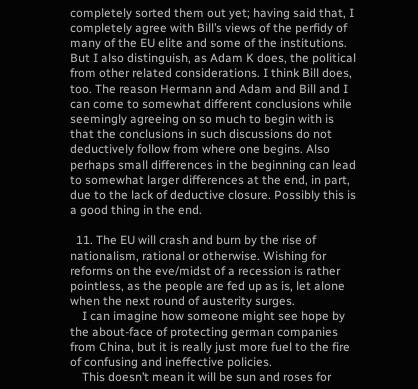completely sorted them out yet; having said that, I completely agree with Bill’s views of the perfidy of many of the EU elite and some of the institutions. But I also distinguish, as Adam K does, the political from other related considerations. I think Bill does, too. The reason Hermann and Adam and Bill and I can come to somewhat different conclusions while seemingly agreeing on so much to begin with is that the conclusions in such discussions do not deductively follow from where one begins. Also perhaps small differences in the beginning can lead to somewhat larger differences at the end, in part, due to the lack of deductive closure. Possibly this is a good thing in the end.

  11. The EU will crash and burn by the rise of nationalism, rational or otherwise. Wishing for reforms on the eve/midst of a recession is rather pointless, as the people are fed up as is, let alone when the next round of austerity surges.
    I can imagine how someone might see hope by the about-face of protecting german companies from China, but it is really just more fuel to the fire of confusing and ineffective policies.
    This doesn’t mean it will be sun and roses for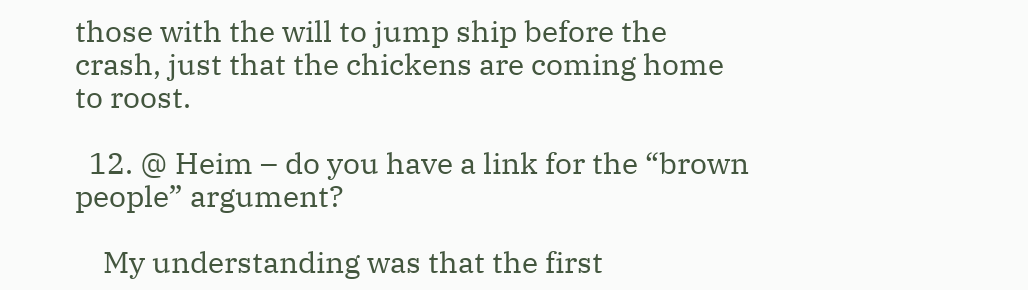those with the will to jump ship before the crash, just that the chickens are coming home to roost.

  12. @ Heim – do you have a link for the “brown people” argument?

    My understanding was that the first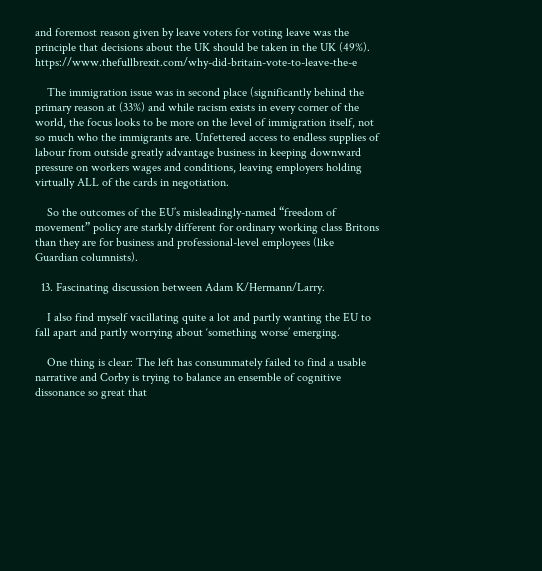and foremost reason given by leave voters for voting leave was the principle that decisions about the UK should be taken in the UK (49%). https://www.thefullbrexit.com/why-did-britain-vote-to-leave-the-e

    The immigration issue was in second place (significantly behind the primary reason at (33%) and while racism exists in every corner of the world, the focus looks to be more on the level of immigration itself, not so much who the immigrants are. Unfettered access to endless supplies of labour from outside greatly advantage business in keeping downward pressure on workers wages and conditions, leaving employers holding virtually ALL of the cards in negotiation.

    So the outcomes of the EU’s misleadingly-named “freedom of movement” policy are starkly different for ordinary working class Britons than they are for business and professional-level employees (like Guardian columnists).

  13. Fascinating discussion between Adam K/Hermann/Larry.

    I also find myself vacillating quite a lot and partly wanting the EU to fall apart and partly worrying about ‘something worse’ emerging.

    One thing is clear: The left has consummately failed to find a usable narrative and Corby is trying to balance an ensemble of cognitive dissonance so great that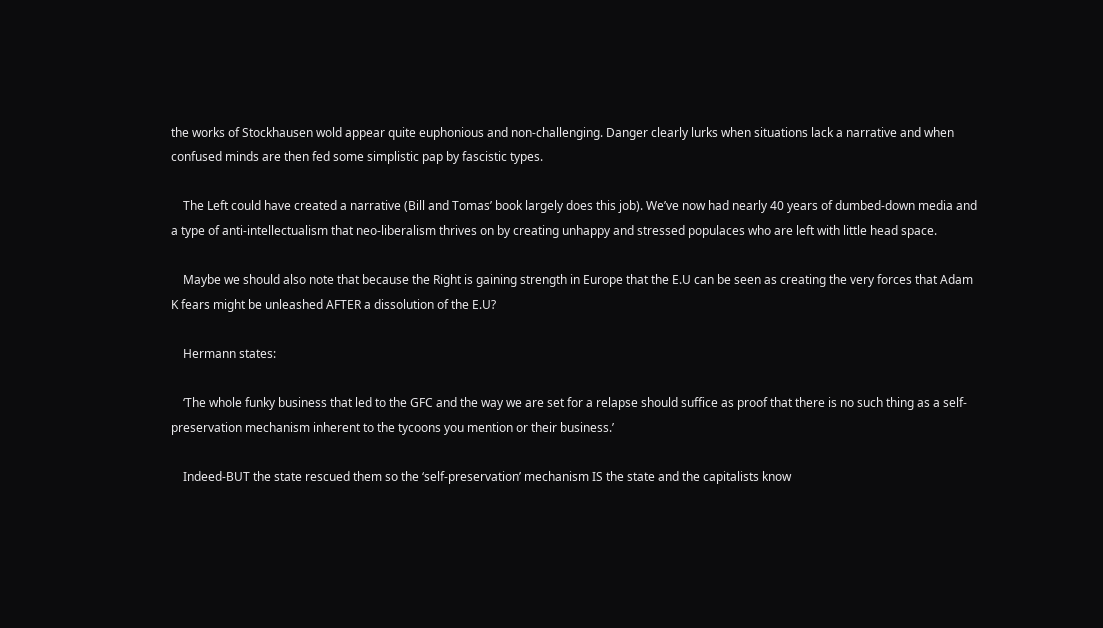the works of Stockhausen wold appear quite euphonious and non-challenging. Danger clearly lurks when situations lack a narrative and when confused minds are then fed some simplistic pap by fascistic types.

    The Left could have created a narrative (Bill and Tomas’ book largely does this job). We’ve now had nearly 40 years of dumbed-down media and a type of anti-intellectualism that neo-liberalism thrives on by creating unhappy and stressed populaces who are left with little head space.

    Maybe we should also note that because the Right is gaining strength in Europe that the E.U can be seen as creating the very forces that Adam K fears might be unleashed AFTER a dissolution of the E.U?

    Hermann states:

    ‘The whole funky business that led to the GFC and the way we are set for a relapse should suffice as proof that there is no such thing as a self-preservation mechanism inherent to the tycoons you mention or their business.’

    Indeed-BUT the state rescued them so the ‘self-preservation’ mechanism IS the state and the capitalists know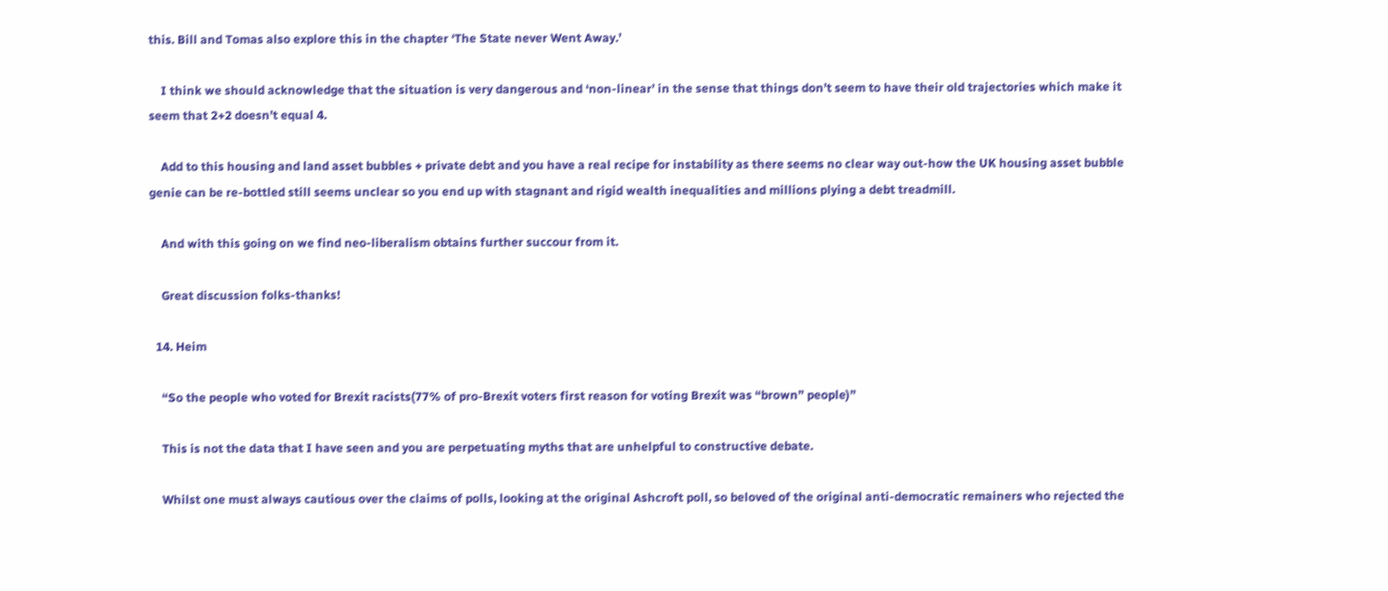this. Bill and Tomas also explore this in the chapter ‘The State never Went Away.’

    I think we should acknowledge that the situation is very dangerous and ‘non-linear’ in the sense that things don’t seem to have their old trajectories which make it seem that 2+2 doesn’t equal 4.

    Add to this housing and land asset bubbles + private debt and you have a real recipe for instability as there seems no clear way out-how the UK housing asset bubble genie can be re-bottled still seems unclear so you end up with stagnant and rigid wealth inequalities and millions plying a debt treadmill.

    And with this going on we find neo-liberalism obtains further succour from it.

    Great discussion folks-thanks!

  14. Heim

    “So the people who voted for Brexit racists(77% of pro-Brexit voters first reason for voting Brexit was “brown” people)”

    This is not the data that I have seen and you are perpetuating myths that are unhelpful to constructive debate.

    Whilst one must always cautious over the claims of polls, looking at the original Ashcroft poll, so beloved of the original anti-democratic remainers who rejected the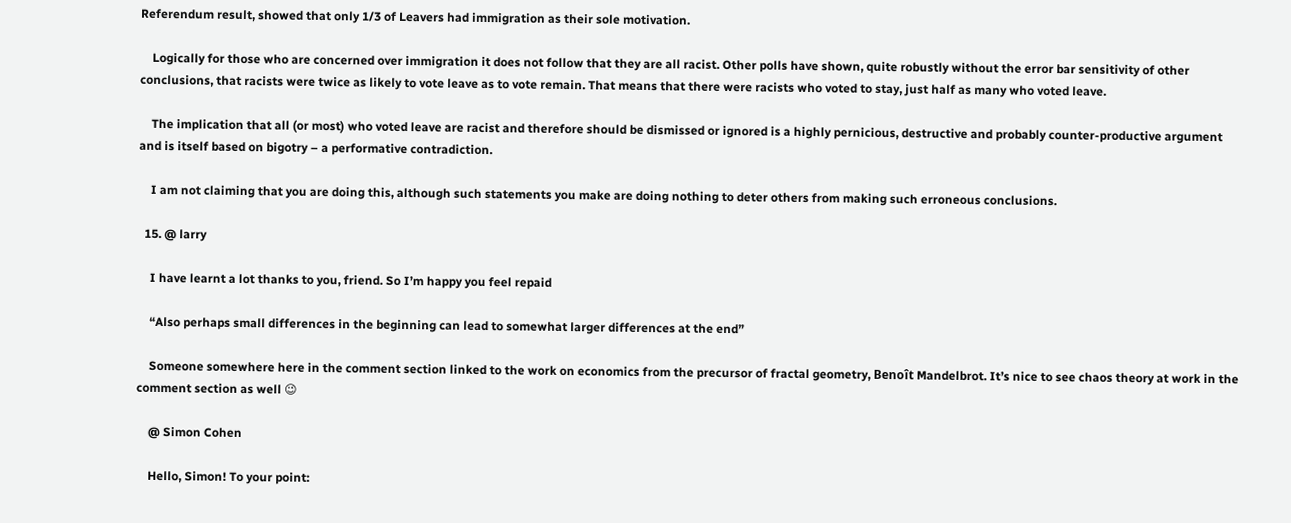Referendum result, showed that only 1/3 of Leavers had immigration as their sole motivation.

    Logically for those who are concerned over immigration it does not follow that they are all racist. Other polls have shown, quite robustly without the error bar sensitivity of other conclusions, that racists were twice as likely to vote leave as to vote remain. That means that there were racists who voted to stay, just half as many who voted leave.

    The implication that all (or most) who voted leave are racist and therefore should be dismissed or ignored is a highly pernicious, destructive and probably counter-productive argument and is itself based on bigotry – a performative contradiction.

    I am not claiming that you are doing this, although such statements you make are doing nothing to deter others from making such erroneous conclusions.

  15. @ larry

    I have learnt a lot thanks to you, friend. So I’m happy you feel repaid

    “Also perhaps small differences in the beginning can lead to somewhat larger differences at the end”

    Someone somewhere here in the comment section linked to the work on economics from the precursor of fractal geometry, Benoît Mandelbrot. It’s nice to see chaos theory at work in the comment section as well 😉

    @ Simon Cohen

    Hello, Simon! To your point: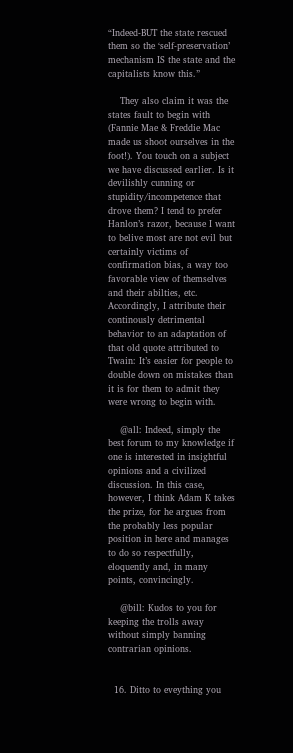“Indeed-BUT the state rescued them so the ‘self-preservation’ mechanism IS the state and the capitalists know this.”

    They also claim it was the states fault to begin with (Fannie Mae & Freddie Mac made us shoot ourselves in the foot!). You touch on a subject we have discussed earlier. Is it devilishly cunning or stupidity/incompetence that drove them? I tend to prefer Hanlon’s razor, because I want to belive most are not evil but certainly victims of confirmation bias, a way too favorable view of themselves and their abilties, etc. Accordingly, I attribute their continously detrimental behavior to an adaptation of that old quote attributed to Twain: It’s easier for people to double down on mistakes than it is for them to admit they were wrong to begin with.

    @all: Indeed, simply the best forum to my knowledge if one is interested in insightful opinions and a civilized discussion. In this case, however, I think Adam K takes the prize, for he argues from the probably less popular position in here and manages to do so respectfully, eloquently and, in many points, convincingly.

    @bill: Kudos to you for keeping the trolls away without simply banning contrarian opinions.


  16. Ditto to eveything you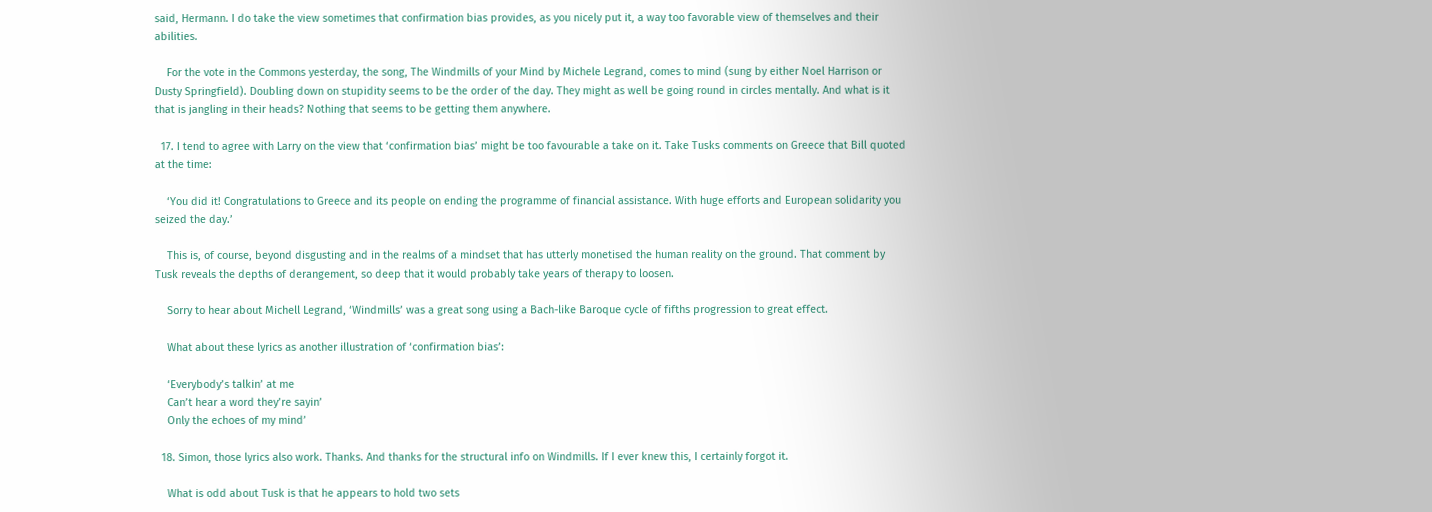said, Hermann. I do take the view sometimes that confirmation bias provides, as you nicely put it, a way too favorable view of themselves and their abilities.

    For the vote in the Commons yesterday, the song, The Windmills of your Mind by Michele Legrand, comes to mind (sung by either Noel Harrison or Dusty Springfield). Doubling down on stupidity seems to be the order of the day. They might as well be going round in circles mentally. And what is it that is jangling in their heads? Nothing that seems to be getting them anywhere.

  17. I tend to agree with Larry on the view that ‘confirmation bias’ might be too favourable a take on it. Take Tusks comments on Greece that Bill quoted at the time:

    ‘You did it! Congratulations to Greece and its people on ending the programme of financial assistance. With huge efforts and European solidarity you seized the day.’

    This is, of course, beyond disgusting and in the realms of a mindset that has utterly monetised the human reality on the ground. That comment by Tusk reveals the depths of derangement, so deep that it would probably take years of therapy to loosen.

    Sorry to hear about Michell Legrand, ‘Windmills’ was a great song using a Bach-like Baroque cycle of fifths progression to great effect.

    What about these lyrics as another illustration of ‘confirmation bias’:

    ‘Everybody’s talkin’ at me
    Can’t hear a word they’re sayin’
    Only the echoes of my mind’

  18. Simon, those lyrics also work. Thanks. And thanks for the structural info on Windmills. If I ever knew this, I certainly forgot it.

    What is odd about Tusk is that he appears to hold two sets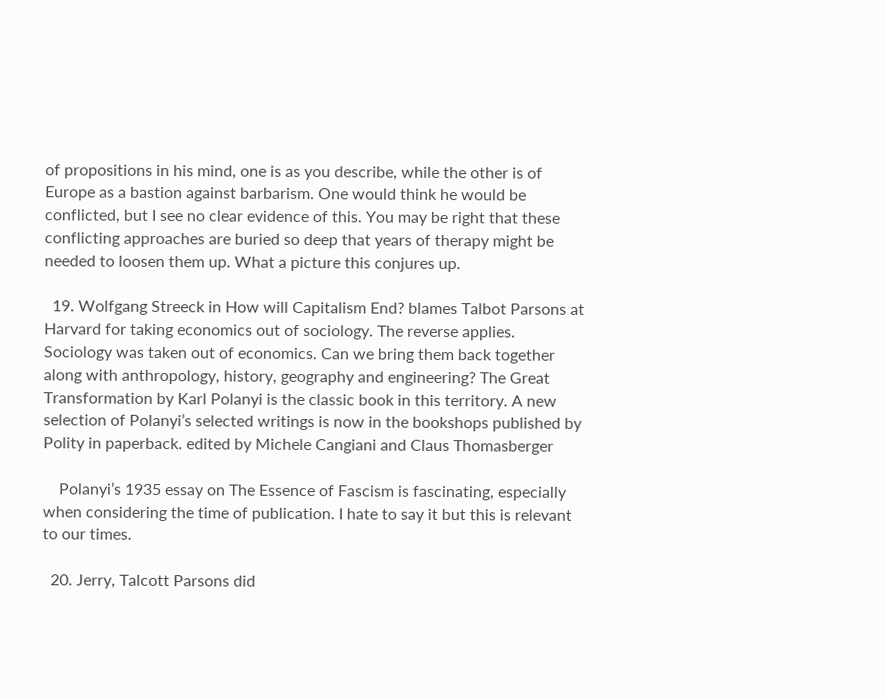of propositions in his mind, one is as you describe, while the other is of Europe as a bastion against barbarism. One would think he would be conflicted, but I see no clear evidence of this. You may be right that these conflicting approaches are buried so deep that years of therapy might be needed to loosen them up. What a picture this conjures up.

  19. Wolfgang Streeck in How will Capitalism End? blames Talbot Parsons at Harvard for taking economics out of sociology. The reverse applies. Sociology was taken out of economics. Can we bring them back together along with anthropology, history, geography and engineering? The Great Transformation by Karl Polanyi is the classic book in this territory. A new selection of Polanyi’s selected writings is now in the bookshops published by Polity in paperback. edited by Michele Cangiani and Claus Thomasberger

    Polanyi’s 1935 essay on The Essence of Fascism is fascinating, especially when considering the time of publication. I hate to say it but this is relevant to our times.

  20. Jerry, Talcott Parsons did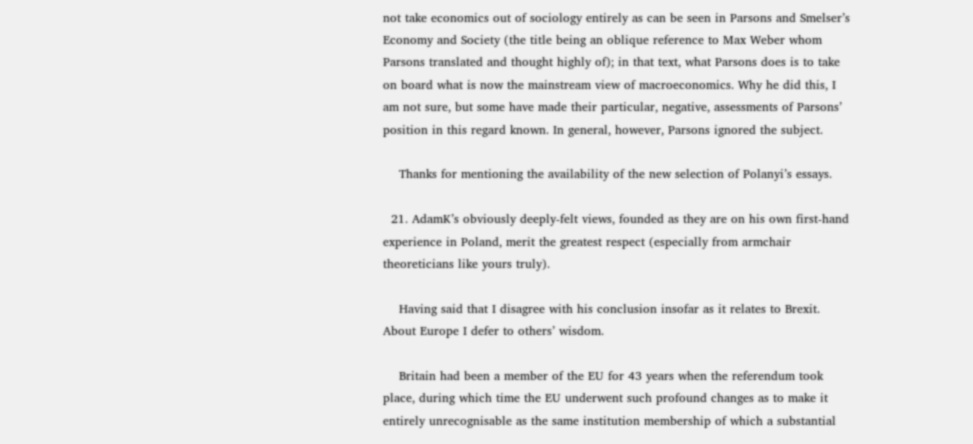not take economics out of sociology entirely as can be seen in Parsons and Smelser’s Economy and Society (the title being an oblique reference to Max Weber whom Parsons translated and thought highly of); in that text, what Parsons does is to take on board what is now the mainstream view of macroeconomics. Why he did this, I am not sure, but some have made their particular, negative, assessments of Parsons’ position in this regard known. In general, however, Parsons ignored the subject.

    Thanks for mentioning the availability of the new selection of Polanyi’s essays.

  21. AdamK’s obviously deeply-felt views, founded as they are on his own first-hand experience in Poland, merit the greatest respect (especially from armchair theoreticians like yours truly).

    Having said that I disagree with his conclusion insofar as it relates to Brexit. About Europe I defer to others’ wisdom.

    Britain had been a member of the EU for 43 years when the referendum took place, during which time the EU underwent such profound changes as to make it entirely unrecognisable as the same institution membership of which a substantial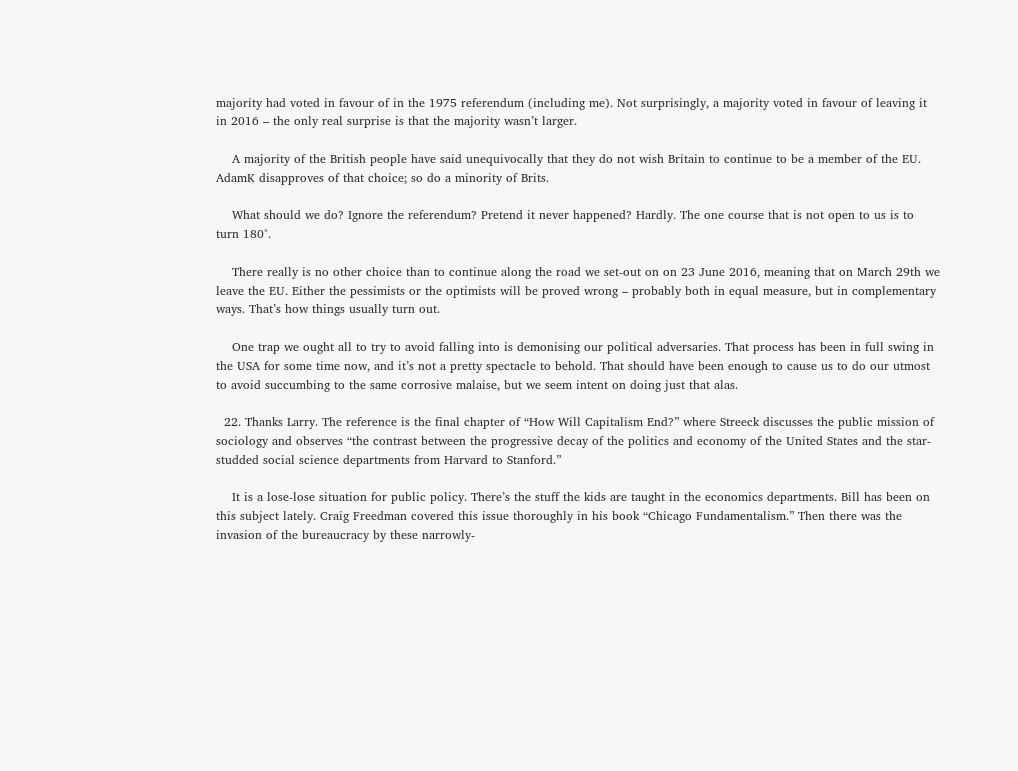majority had voted in favour of in the 1975 referendum (including me). Not surprisingly, a majority voted in favour of leaving it in 2016 – the only real surprise is that the majority wasn’t larger.

    A majority of the British people have said unequivocally that they do not wish Britain to continue to be a member of the EU. AdamK disapproves of that choice; so do a minority of Brits.

    What should we do? Ignore the referendum? Pretend it never happened? Hardly. The one course that is not open to us is to turn 180°.

    There really is no other choice than to continue along the road we set-out on on 23 June 2016, meaning that on March 29th we leave the EU. Either the pessimists or the optimists will be proved wrong – probably both in equal measure, but in complementary ways. That’s how things usually turn out.

    One trap we ought all to try to avoid falling into is demonising our political adversaries. That process has been in full swing in the USA for some time now, and it’s not a pretty spectacle to behold. That should have been enough to cause us to do our utmost to avoid succumbing to the same corrosive malaise, but we seem intent on doing just that alas.

  22. Thanks Larry. The reference is the final chapter of “How Will Capitalism End?” where Streeck discusses the public mission of sociology and observes “the contrast between the progressive decay of the politics and economy of the United States and the star-studded social science departments from Harvard to Stanford.”

    It is a lose-lose situation for public policy. There’s the stuff the kids are taught in the economics departments. Bill has been on this subject lately. Craig Freedman covered this issue thoroughly in his book “Chicago Fundamentalism.” Then there was the invasion of the bureaucracy by these narrowly-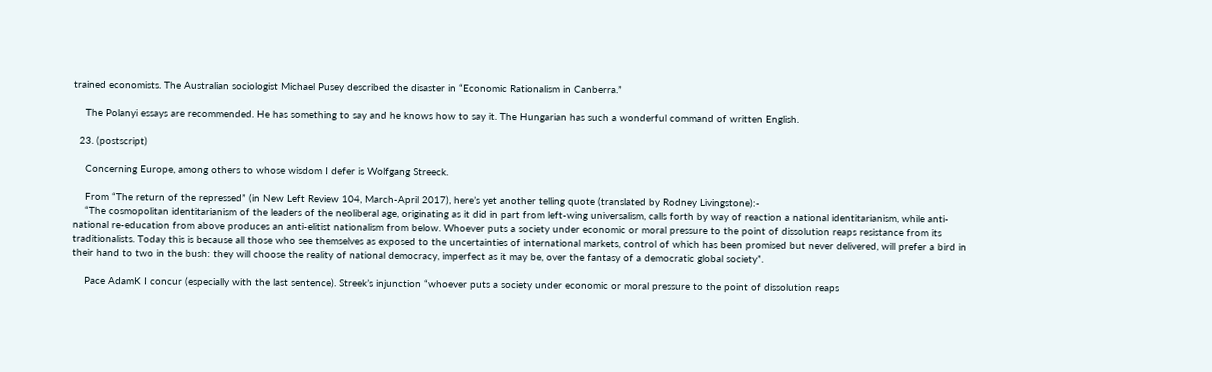trained economists. The Australian sociologist Michael Pusey described the disaster in “Economic Rationalism in Canberra.”

    The Polanyi essays are recommended. He has something to say and he knows how to say it. The Hungarian has such a wonderful command of written English.

  23. (postscript)

    Concerning Europe, among others to whose wisdom I defer is Wolfgang Streeck.

    From “The return of the repressed” (in New Left Review 104, March-April 2017), here’s yet another telling quote (translated by Rodney Livingstone):-
    “The cosmopolitan identitarianism of the leaders of the neoliberal age, originating as it did in part from left-wing universalism, calls forth by way of reaction a national identitarianism, while anti-national re-education from above produces an anti-elitist nationalism from below. Whoever puts a society under economic or moral pressure to the point of dissolution reaps resistance from its traditionalists. Today this is because all those who see themselves as exposed to the uncertainties of international markets, control of which has been promised but never delivered, will prefer a bird in their hand to two in the bush: they will choose the reality of national democracy, imperfect as it may be, over the fantasy of a democratic global society”.

    Pace AdamK I concur (especially with the last sentence). Streek’s injunction “whoever puts a society under economic or moral pressure to the point of dissolution reaps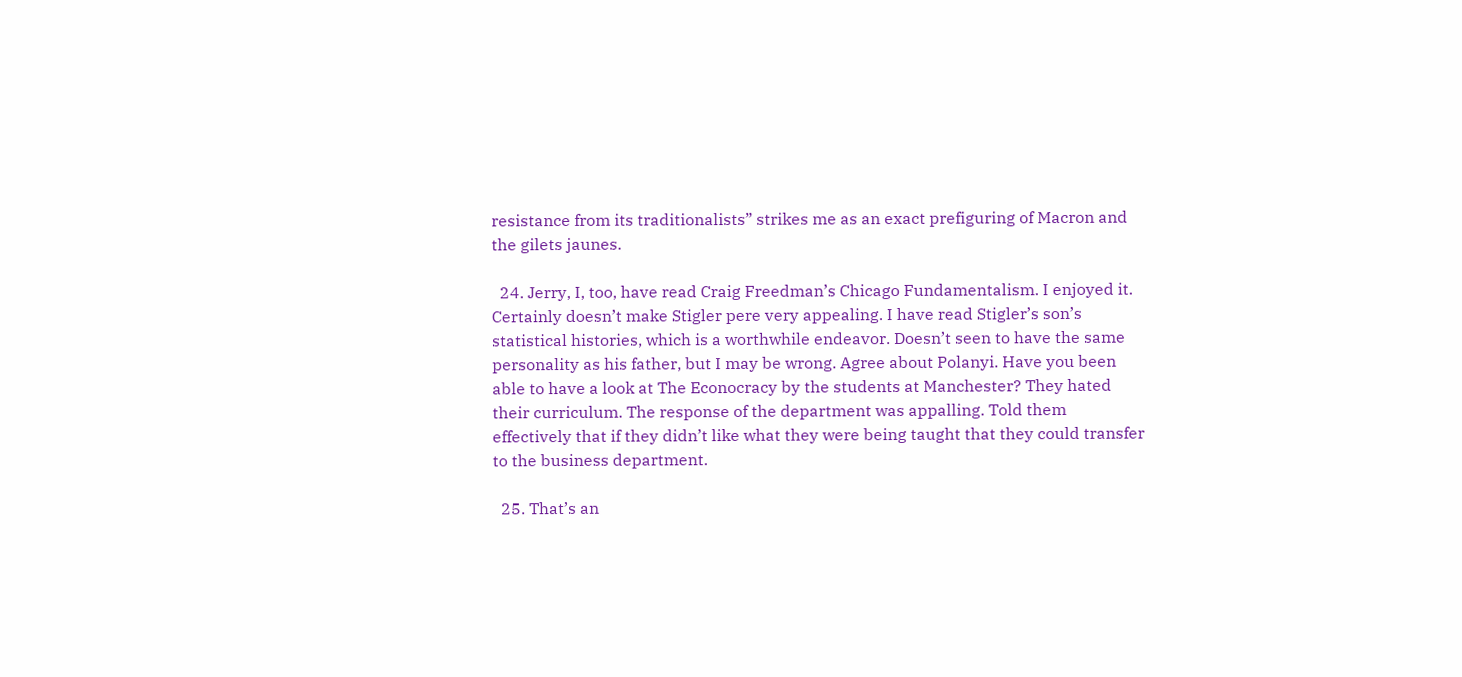resistance from its traditionalists” strikes me as an exact prefiguring of Macron and the gilets jaunes.

  24. Jerry, I, too, have read Craig Freedman’s Chicago Fundamentalism. I enjoyed it. Certainly doesn’t make Stigler pere very appealing. I have read Stigler’s son’s statistical histories, which is a worthwhile endeavor. Doesn’t seen to have the same personality as his father, but I may be wrong. Agree about Polanyi. Have you been able to have a look at The Econocracy by the students at Manchester? They hated their curriculum. The response of the department was appalling. Told them effectively that if they didn’t like what they were being taught that they could transfer to the business department.

  25. That’s an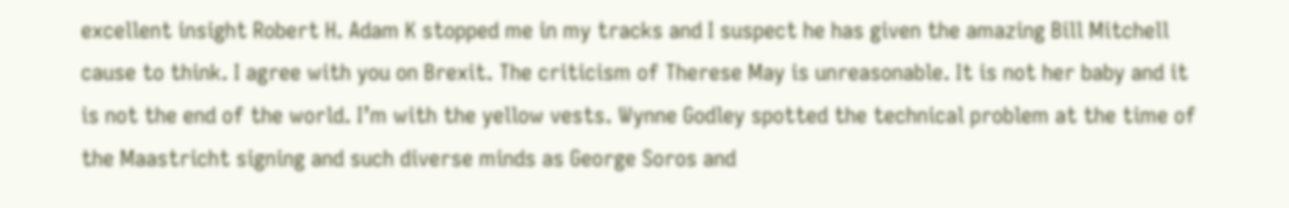excellent insight Robert H. Adam K stopped me in my tracks and I suspect he has given the amazing Bill Mitchell cause to think. I agree with you on Brexit. The criticism of Therese May is unreasonable. It is not her baby and it is not the end of the world. I’m with the yellow vests. Wynne Godley spotted the technical problem at the time of the Maastricht signing and such diverse minds as George Soros and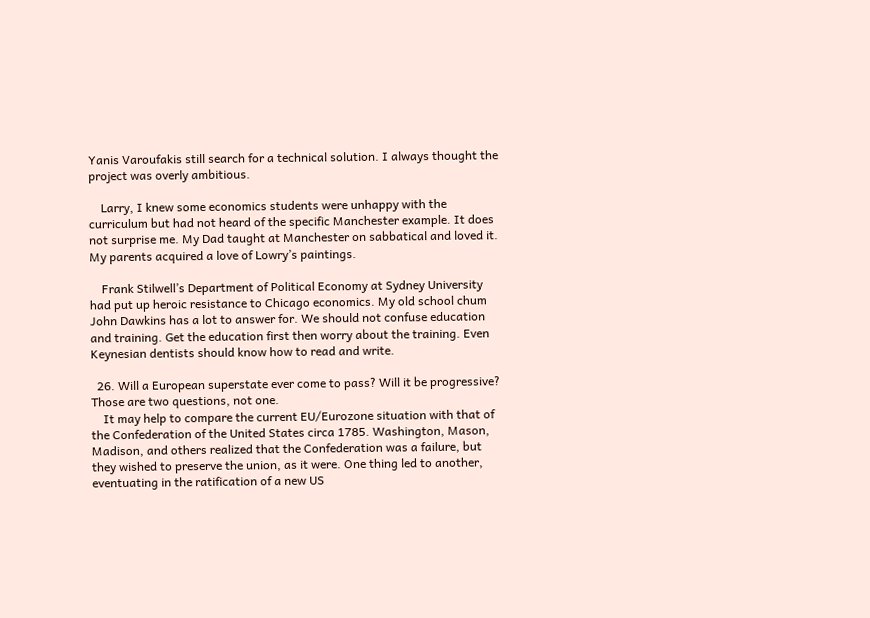Yanis Varoufakis still search for a technical solution. I always thought the project was overly ambitious.

    Larry, I knew some economics students were unhappy with the curriculum but had not heard of the specific Manchester example. It does not surprise me. My Dad taught at Manchester on sabbatical and loved it. My parents acquired a love of Lowry’s paintings.

    Frank Stilwell’s Department of Political Economy at Sydney University had put up heroic resistance to Chicago economics. My old school chum John Dawkins has a lot to answer for. We should not confuse education and training. Get the education first then worry about the training. Even Keynesian dentists should know how to read and write.

  26. Will a European superstate ever come to pass? Will it be progressive? Those are two questions, not one.
    It may help to compare the current EU/Eurozone situation with that of the Confederation of the United States circa 1785. Washington, Mason, Madison, and others realized that the Confederation was a failure, but they wished to preserve the union, as it were. One thing led to another, eventuating in the ratification of a new US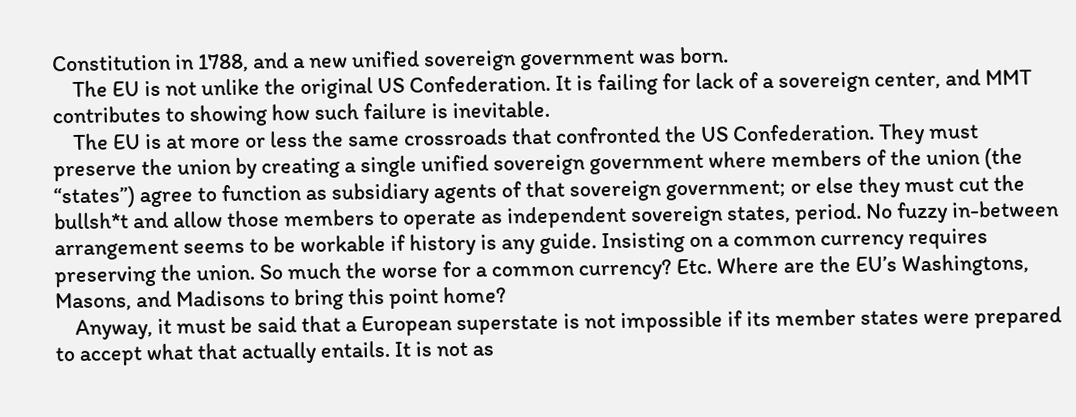Constitution in 1788, and a new unified sovereign government was born.
    The EU is not unlike the original US Confederation. It is failing for lack of a sovereign center, and MMT contributes to showing how such failure is inevitable.
    The EU is at more or less the same crossroads that confronted the US Confederation. They must preserve the union by creating a single unified sovereign government where members of the union (the “states”) agree to function as subsidiary agents of that sovereign government; or else they must cut the bullsh*t and allow those members to operate as independent sovereign states, period. No fuzzy in-between arrangement seems to be workable if history is any guide. Insisting on a common currency requires preserving the union. So much the worse for a common currency? Etc. Where are the EU’s Washingtons, Masons, and Madisons to bring this point home?
    Anyway, it must be said that a European superstate is not impossible if its member states were prepared to accept what that actually entails. It is not as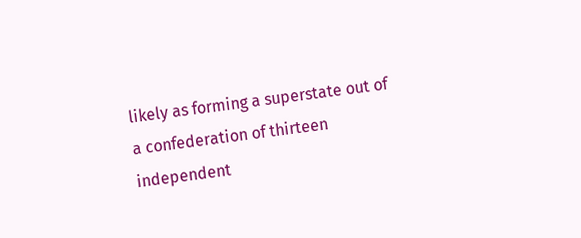likely as forming a superstate out of a confederation of thirteen independent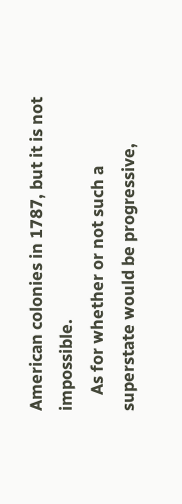American colonies in 1787, but it is not impossible.
    As for whether or not such a superstate would be progressive,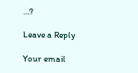…?

Leave a Reply

Your email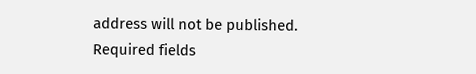address will not be published. Required fields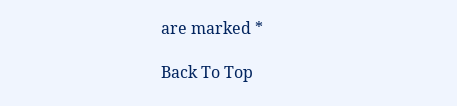are marked *

Back To Top